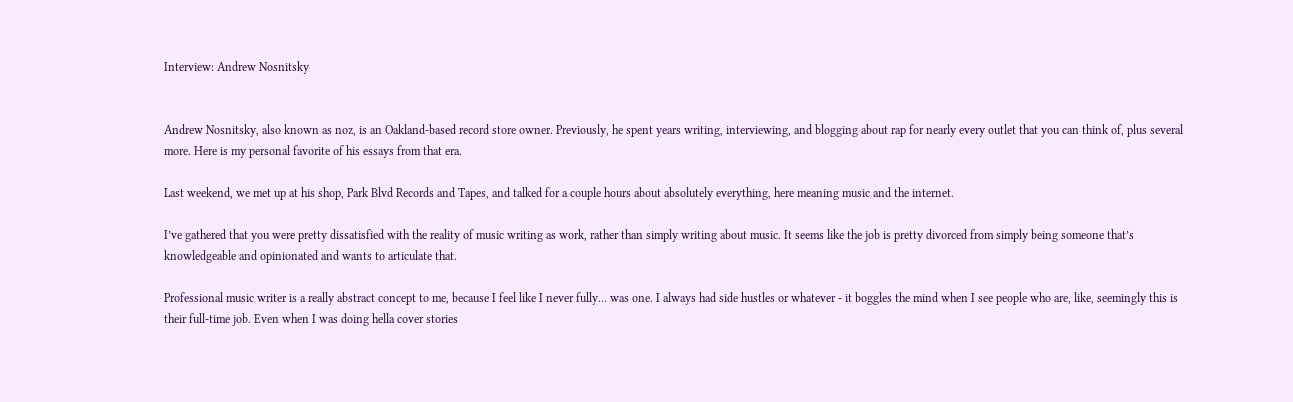Interview: Andrew Nosnitsky


Andrew Nosnitsky, also known as noz, is an Oakland-based record store owner. Previously, he spent years writing, interviewing, and blogging about rap for nearly every outlet that you can think of, plus several more. Here is my personal favorite of his essays from that era.

Last weekend, we met up at his shop, Park Blvd Records and Tapes, and talked for a couple hours about absolutely everything, here meaning music and the internet.

I’ve gathered that you were pretty dissatisfied with the reality of music writing as work, rather than simply writing about music. It seems like the job is pretty divorced from simply being someone that’s knowledgeable and opinionated and wants to articulate that.

Professional music writer is a really abstract concept to me, because I feel like I never fully… was one. I always had side hustles or whatever - it boggles the mind when I see people who are, like, seemingly this is their full-time job. Even when I was doing hella cover stories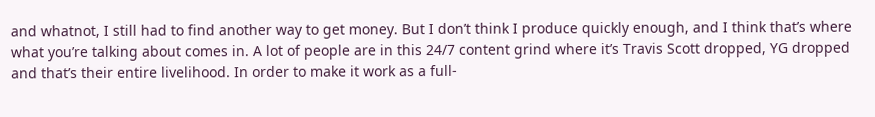and whatnot, I still had to find another way to get money. But I don’t think I produce quickly enough, and I think that’s where what you’re talking about comes in. A lot of people are in this 24/7 content grind where it’s Travis Scott dropped, YG dropped and that’s their entire livelihood. In order to make it work as a full-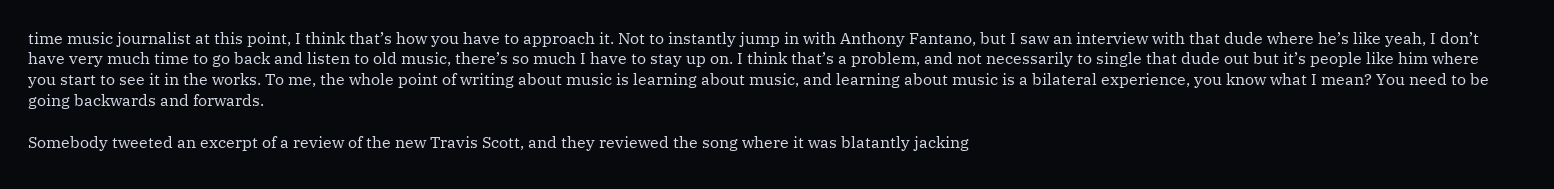time music journalist at this point, I think that’s how you have to approach it. Not to instantly jump in with Anthony Fantano, but I saw an interview with that dude where he’s like yeah, I don’t have very much time to go back and listen to old music, there’s so much I have to stay up on. I think that’s a problem, and not necessarily to single that dude out but it’s people like him where you start to see it in the works. To me, the whole point of writing about music is learning about music, and learning about music is a bilateral experience, you know what I mean? You need to be going backwards and forwards.

Somebody tweeted an excerpt of a review of the new Travis Scott, and they reviewed the song where it was blatantly jacking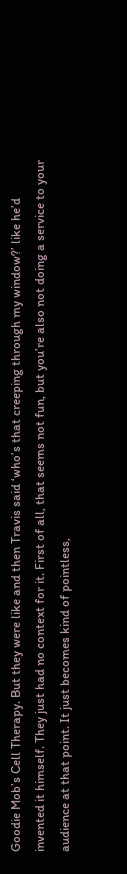Goodie Mob’s Cell Therapy. But they were like and then Travis said ‘who’s that creeping through my window?’ like he’d invented it himself. They just had no context for it. First of all, that seems not fun, but you’re also not doing a service to your audience at that point. It just becomes kind of pointless,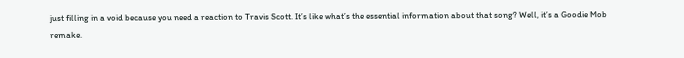just filling in a void because you need a reaction to Travis Scott. It’s like what’s the essential information about that song? Well, it’s a Goodie Mob remake.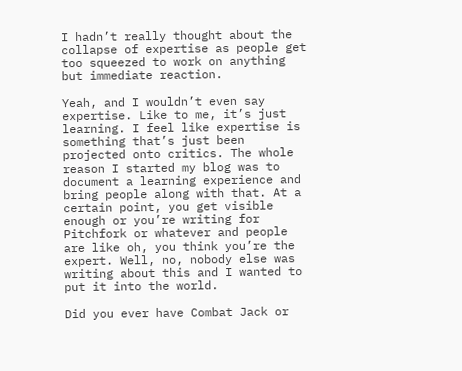I hadn’t really thought about the collapse of expertise as people get too squeezed to work on anything but immediate reaction.

Yeah, and I wouldn’t even say expertise. Like to me, it’s just learning. I feel like expertise is something that’s just been projected onto critics. The whole reason I started my blog was to document a learning experience and bring people along with that. At a certain point, you get visible enough or you’re writing for Pitchfork or whatever and people are like oh, you think you’re the expert. Well, no, nobody else was writing about this and I wanted to put it into the world.

Did you ever have Combat Jack or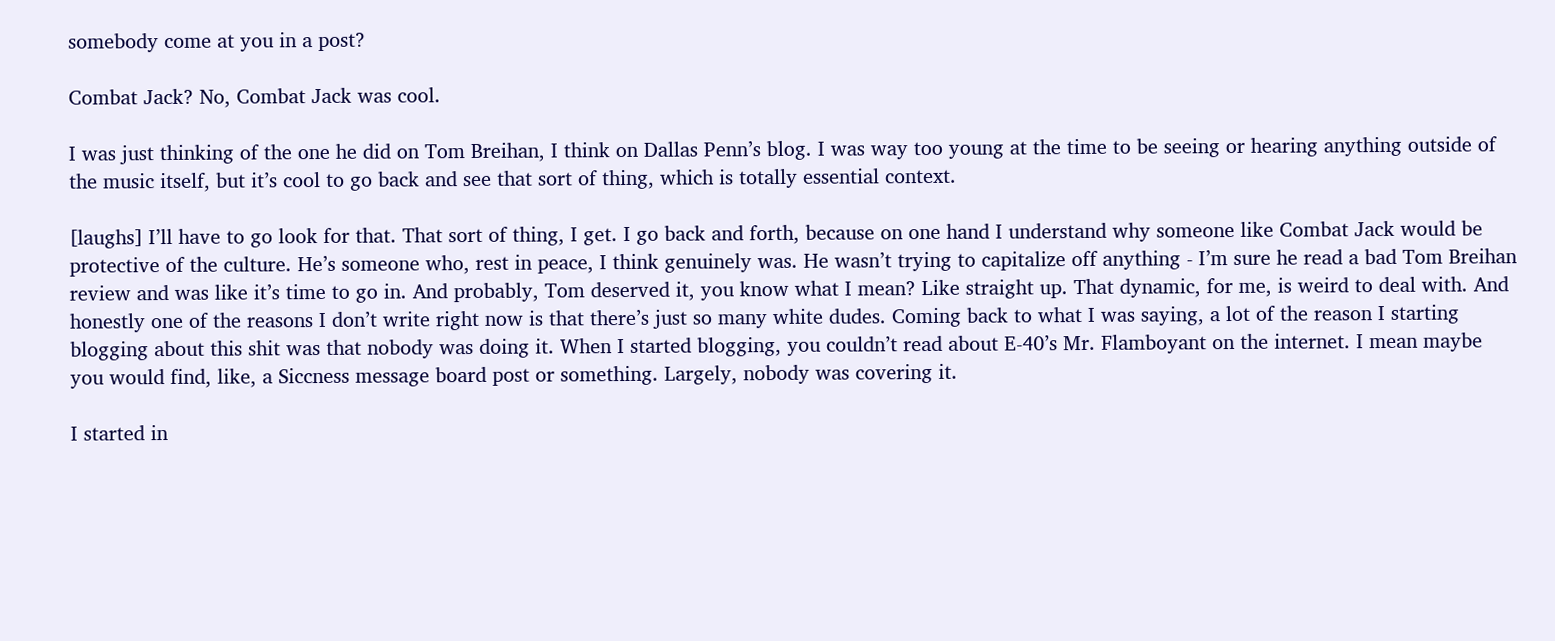somebody come at you in a post?

Combat Jack? No, Combat Jack was cool.

I was just thinking of the one he did on Tom Breihan, I think on Dallas Penn’s blog. I was way too young at the time to be seeing or hearing anything outside of the music itself, but it’s cool to go back and see that sort of thing, which is totally essential context.

[laughs] I’ll have to go look for that. That sort of thing, I get. I go back and forth, because on one hand I understand why someone like Combat Jack would be protective of the culture. He’s someone who, rest in peace, I think genuinely was. He wasn’t trying to capitalize off anything - I’m sure he read a bad Tom Breihan review and was like it’s time to go in. And probably, Tom deserved it, you know what I mean? Like straight up. That dynamic, for me, is weird to deal with. And honestly one of the reasons I don’t write right now is that there’s just so many white dudes. Coming back to what I was saying, a lot of the reason I starting blogging about this shit was that nobody was doing it. When I started blogging, you couldn’t read about E-40’s Mr. Flamboyant on the internet. I mean maybe you would find, like, a Siccness message board post or something. Largely, nobody was covering it.

I started in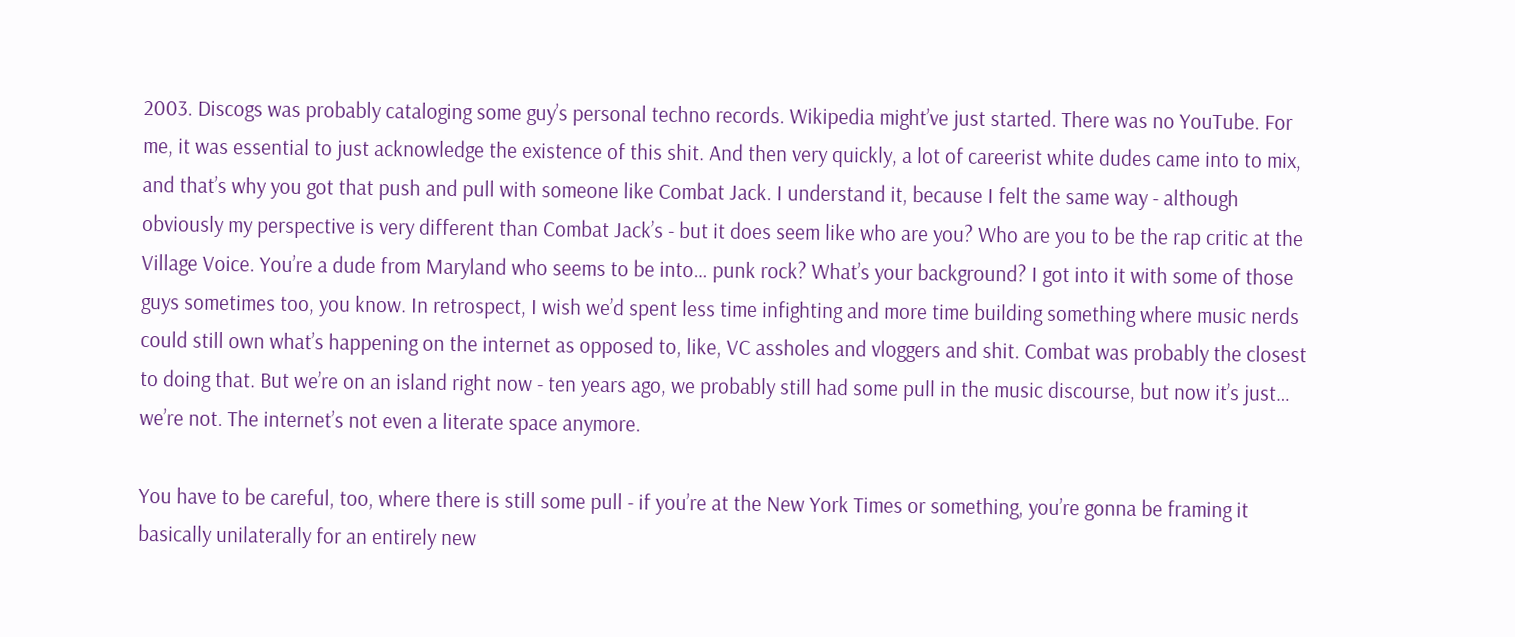2003. Discogs was probably cataloging some guy’s personal techno records. Wikipedia might’ve just started. There was no YouTube. For me, it was essential to just acknowledge the existence of this shit. And then very quickly, a lot of careerist white dudes came into to mix, and that’s why you got that push and pull with someone like Combat Jack. I understand it, because I felt the same way - although obviously my perspective is very different than Combat Jack’s - but it does seem like who are you? Who are you to be the rap critic at the Village Voice. You’re a dude from Maryland who seems to be into… punk rock? What’s your background? I got into it with some of those guys sometimes too, you know. In retrospect, I wish we’d spent less time infighting and more time building something where music nerds could still own what’s happening on the internet as opposed to, like, VC assholes and vloggers and shit. Combat was probably the closest to doing that. But we’re on an island right now - ten years ago, we probably still had some pull in the music discourse, but now it’s just… we’re not. The internet’s not even a literate space anymore.

You have to be careful, too, where there is still some pull - if you’re at the New York Times or something, you’re gonna be framing it basically unilaterally for an entirely new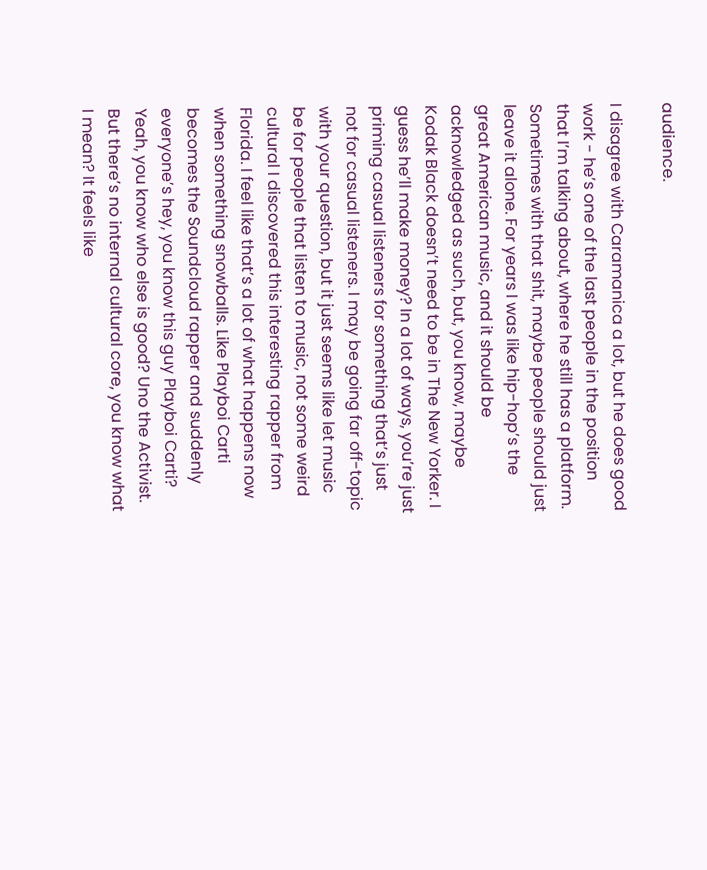audience.

I disagree with Caramanica a lot, but he does good work - he’s one of the last people in the position that I’m talking about, where he still has a platform. Sometimes with that shit, maybe people should just leave it alone. For years I was like hip-hop’s the great American music, and it should be acknowledged as such, but, you know, maybe Kodak Black doesn’t need to be in The New Yorker. I guess he’ll make money? In a lot of ways, you’re just priming casual listeners for something that’s just not for casual listeners. I may be going far off-topic with your question, but it just seems like let music be for people that listen to music, not some weird cultural I discovered this interesting rapper from Florida. I feel like that’s a lot of what happens now when something snowballs. Like Playboi Carti becomes the Soundcloud rapper and suddenly everyone’s hey, you know this guy Playboi Carti? Yeah, you know who else is good? Uno the Activist. But there’s no internal cultural core, you know what I mean? It feels like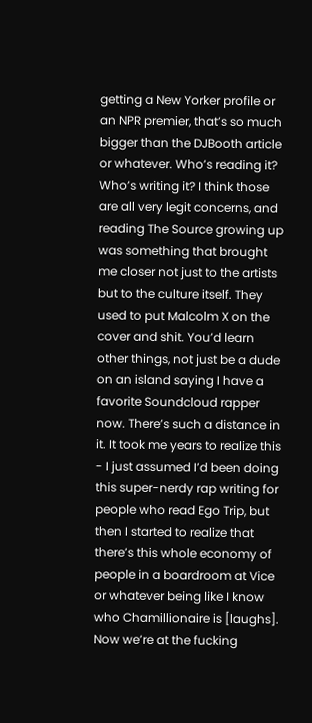getting a New Yorker profile or an NPR premier, that’s so much bigger than the DJBooth article or whatever. Who’s reading it? Who’s writing it? I think those are all very legit concerns, and reading The Source growing up was something that brought me closer not just to the artists but to the culture itself. They used to put Malcolm X on the cover and shit. You’d learn other things, not just be a dude on an island saying I have a favorite Soundcloud rapper now. There’s such a distance in it. It took me years to realize this - I just assumed I’d been doing this super-nerdy rap writing for people who read Ego Trip, but then I started to realize that there’s this whole economy of people in a boardroom at Vice or whatever being like I know who Chamillionaire is [laughs]. Now we’re at the fucking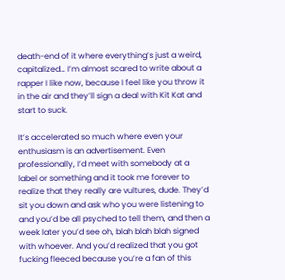death-end of it where everything’s just a weird, capitalized… I’m almost scared to write about a rapper I like now, because I feel like you throw it in the air and they’ll sign a deal with Kit Kat and start to suck.

It’s accelerated so much where even your enthusiasm is an advertisement. Even professionally, I’d meet with somebody at a label or something and it took me forever to realize that they really are vultures, dude. They’d sit you down and ask who you were listening to and you’d be all psyched to tell them, and then a week later you’d see oh, blah blah blah signed with whoever. And you’d realized that you got fucking fleeced because you’re a fan of this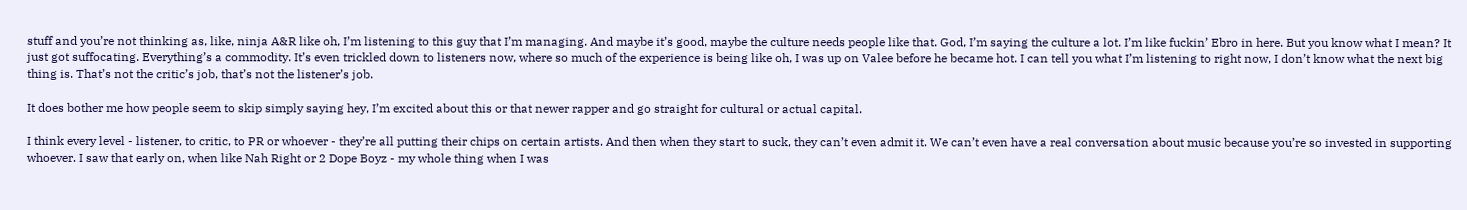stuff and you’re not thinking as, like, ninja A&R like oh, I’m listening to this guy that I’m managing. And maybe it’s good, maybe the culture needs people like that. God, I’m saying the culture a lot. I’m like fuckin’ Ebro in here. But you know what I mean? It just got suffocating. Everything’s a commodity. It’s even trickled down to listeners now, where so much of the experience is being like oh, I was up on Valee before he became hot. I can tell you what I’m listening to right now, I don’t know what the next big thing is. That’s not the critic’s job, that’s not the listener’s job.

It does bother me how people seem to skip simply saying hey, I’m excited about this or that newer rapper and go straight for cultural or actual capital.

I think every level - listener, to critic, to PR or whoever - they’re all putting their chips on certain artists. And then when they start to suck, they can’t even admit it. We can’t even have a real conversation about music because you’re so invested in supporting whoever. I saw that early on, when like Nah Right or 2 Dope Boyz - my whole thing when I was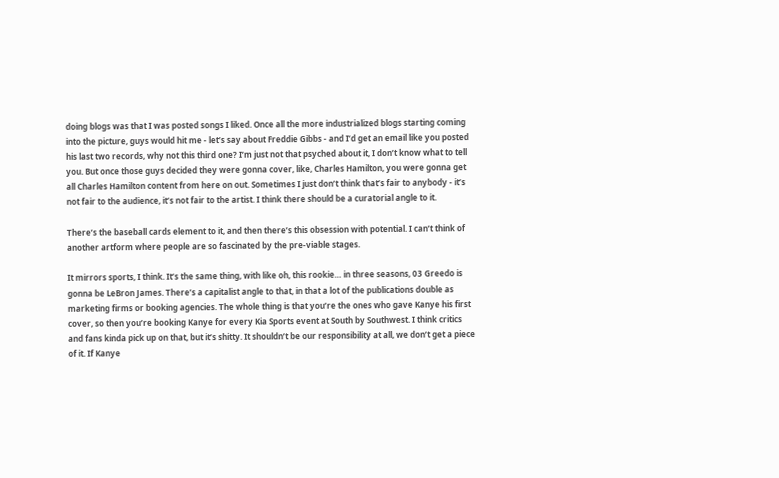doing blogs was that I was posted songs I liked. Once all the more industrialized blogs starting coming into the picture, guys would hit me - let’s say about Freddie Gibbs - and I’d get an email like you posted his last two records, why not this third one? I’m just not that psyched about it, I don’t know what to tell you. But once those guys decided they were gonna cover, like, Charles Hamilton, you were gonna get all Charles Hamilton content from here on out. Sometimes I just don’t think that’s fair to anybody - it’s not fair to the audience, it’s not fair to the artist. I think there should be a curatorial angle to it.

There’s the baseball cards element to it, and then there’s this obsession with potential. I can’t think of another artform where people are so fascinated by the pre-viable stages.

It mirrors sports, I think. It’s the same thing, with like oh, this rookie… in three seasons, 03 Greedo is gonna be LeBron James. There’s a capitalist angle to that, in that a lot of the publications double as marketing firms or booking agencies. The whole thing is that you’re the ones who gave Kanye his first cover, so then you’re booking Kanye for every Kia Sports event at South by Southwest. I think critics and fans kinda pick up on that, but it’s shitty. It shouldn’t be our responsibility at all, we don’t get a piece of it. If Kanye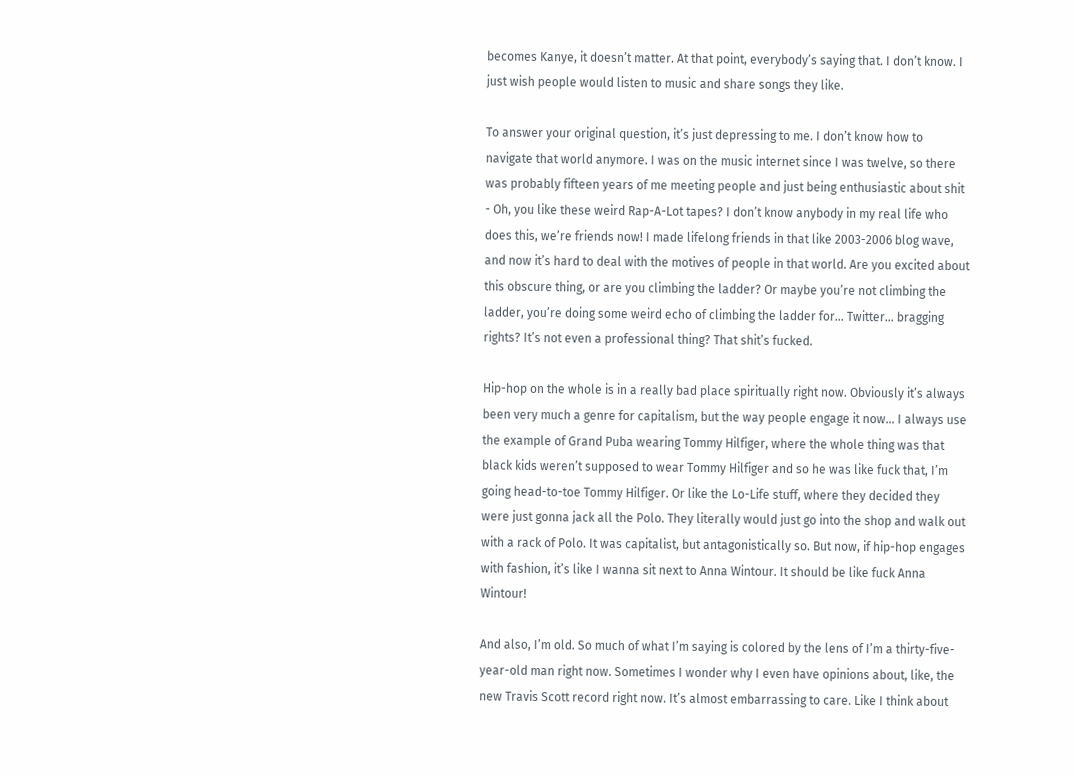becomes Kanye, it doesn’t matter. At that point, everybody’s saying that. I don’t know. I just wish people would listen to music and share songs they like.

To answer your original question, it’s just depressing to me. I don’t know how to navigate that world anymore. I was on the music internet since I was twelve, so there was probably fifteen years of me meeting people and just being enthusiastic about shit - Oh, you like these weird Rap-A-Lot tapes? I don’t know anybody in my real life who does this, we’re friends now! I made lifelong friends in that like 2003-2006 blog wave, and now it’s hard to deal with the motives of people in that world. Are you excited about this obscure thing, or are you climbing the ladder? Or maybe you’re not climbing the ladder, you’re doing some weird echo of climbing the ladder for… Twitter… bragging rights? It’s not even a professional thing? That shit’s fucked.

Hip-hop on the whole is in a really bad place spiritually right now. Obviously it’s always been very much a genre for capitalism, but the way people engage it now… I always use the example of Grand Puba wearing Tommy Hilfiger, where the whole thing was that black kids weren’t supposed to wear Tommy Hilfiger and so he was like fuck that, I’m going head-to-toe Tommy Hilfiger. Or like the Lo-Life stuff, where they decided they were just gonna jack all the Polo. They literally would just go into the shop and walk out with a rack of Polo. It was capitalist, but antagonistically so. But now, if hip-hop engages with fashion, it’s like I wanna sit next to Anna Wintour. It should be like fuck Anna Wintour!

And also, I’m old. So much of what I’m saying is colored by the lens of I’m a thirty-five-year-old man right now. Sometimes I wonder why I even have opinions about, like, the new Travis Scott record right now. It’s almost embarrassing to care. Like I think about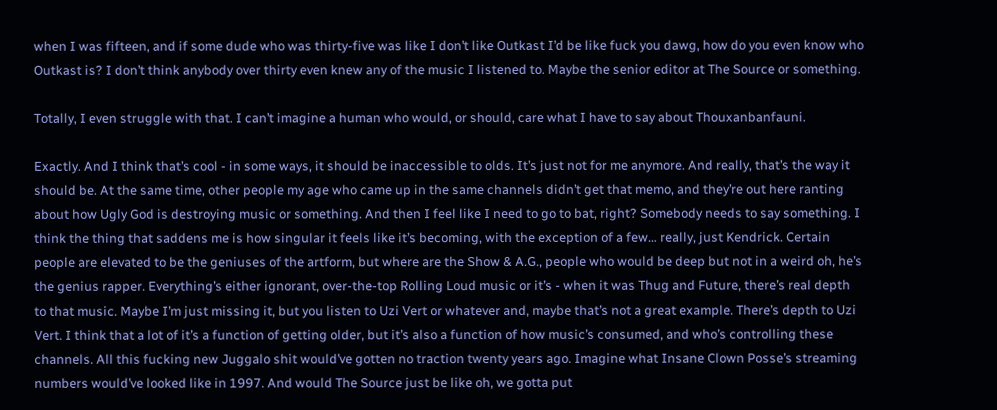when I was fifteen, and if some dude who was thirty-five was like I don’t like Outkast I’d be like fuck you dawg, how do you even know who Outkast is? I don’t think anybody over thirty even knew any of the music I listened to. Maybe the senior editor at The Source or something.

Totally, I even struggle with that. I can’t imagine a human who would, or should, care what I have to say about Thouxanbanfauni.

Exactly. And I think that’s cool - in some ways, it should be inaccessible to olds. It’s just not for me anymore. And really, that’s the way it should be. At the same time, other people my age who came up in the same channels didn’t get that memo, and they’re out here ranting about how Ugly God is destroying music or something. And then I feel like I need to go to bat, right? Somebody needs to say something. I think the thing that saddens me is how singular it feels like it’s becoming, with the exception of a few… really, just Kendrick. Certain people are elevated to be the geniuses of the artform, but where are the Show & A.G., people who would be deep but not in a weird oh, he’s the genius rapper. Everything’s either ignorant, over-the-top Rolling Loud music or it’s - when it was Thug and Future, there’s real depth to that music. Maybe I’m just missing it, but you listen to Uzi Vert or whatever and, maybe that’s not a great example. There’s depth to Uzi Vert. I think that a lot of it’s a function of getting older, but it’s also a function of how music’s consumed, and who’s controlling these channels. All this fucking new Juggalo shit would’ve gotten no traction twenty years ago. Imagine what Insane Clown Posse’s streaming numbers would’ve looked like in 1997. And would The Source just be like oh, we gotta put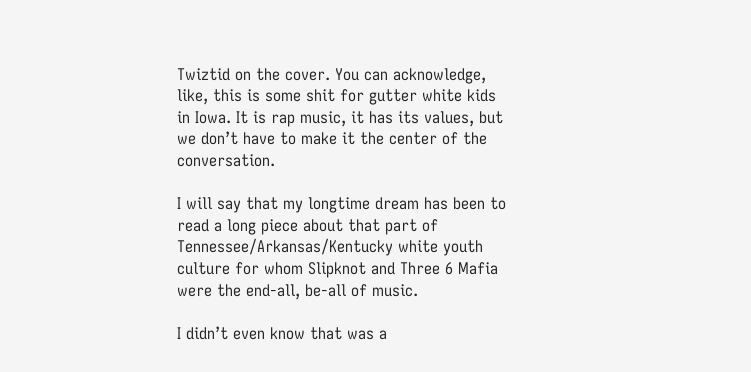Twiztid on the cover. You can acknowledge, like, this is some shit for gutter white kids in Iowa. It is rap music, it has its values, but we don’t have to make it the center of the conversation.

I will say that my longtime dream has been to read a long piece about that part of Tennessee/Arkansas/Kentucky white youth culture for whom Slipknot and Three 6 Mafia were the end-all, be-all of music.

I didn’t even know that was a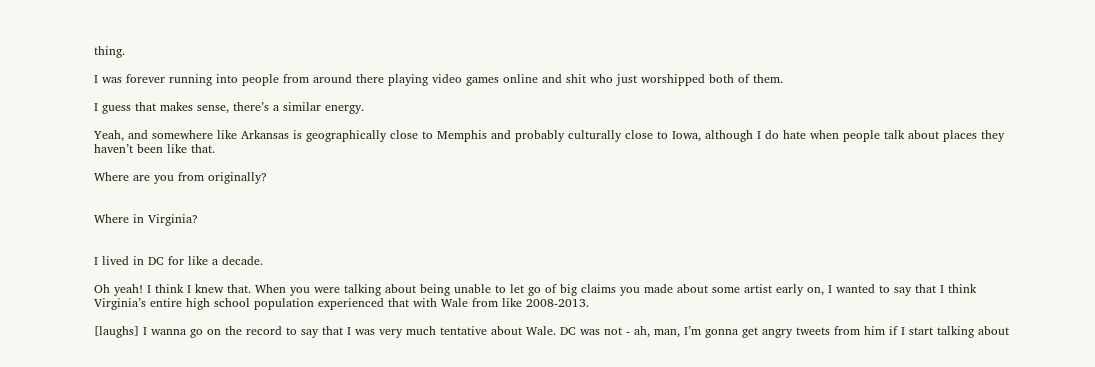thing.

I was forever running into people from around there playing video games online and shit who just worshipped both of them.

I guess that makes sense, there’s a similar energy.

Yeah, and somewhere like Arkansas is geographically close to Memphis and probably culturally close to Iowa, although I do hate when people talk about places they haven’t been like that.

Where are you from originally?


Where in Virginia?


I lived in DC for like a decade.

Oh yeah! I think I knew that. When you were talking about being unable to let go of big claims you made about some artist early on, I wanted to say that I think Virginia’s entire high school population experienced that with Wale from like 2008-2013.

[laughs] I wanna go on the record to say that I was very much tentative about Wale. DC was not - ah, man, I’m gonna get angry tweets from him if I start talking about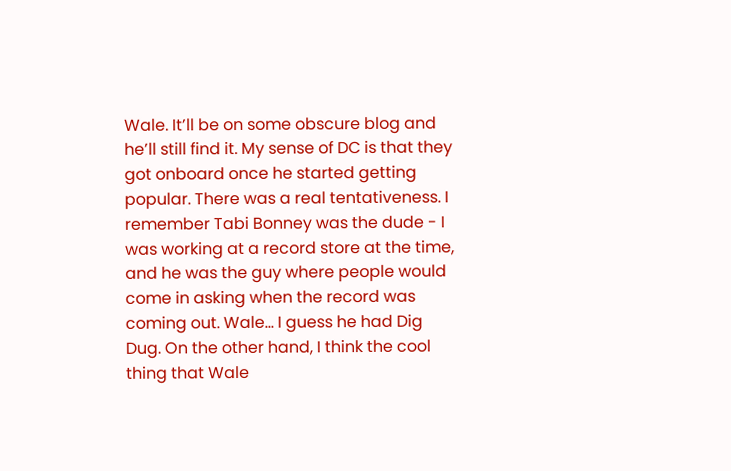Wale. It’ll be on some obscure blog and he’ll still find it. My sense of DC is that they got onboard once he started getting popular. There was a real tentativeness. I remember Tabi Bonney was the dude - I was working at a record store at the time, and he was the guy where people would come in asking when the record was coming out. Wale… I guess he had Dig Dug. On the other hand, I think the cool thing that Wale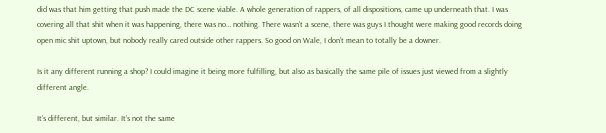did was that him getting that push made the DC scene viable. A whole generation of rappers, of all dispositions, came up underneath that. I was covering all that shit when it was happening, there was no… nothing. There wasn’t a scene, there was guys I thought were making good records doing open mic shit uptown, but nobody really cared outside other rappers. So good on Wale, I don’t mean to totally be a downer.

Is it any different running a shop? I could imagine it being more fulfilling, but also as basically the same pile of issues just viewed from a slightly different angle.

It’s different, but similar. It’s not the same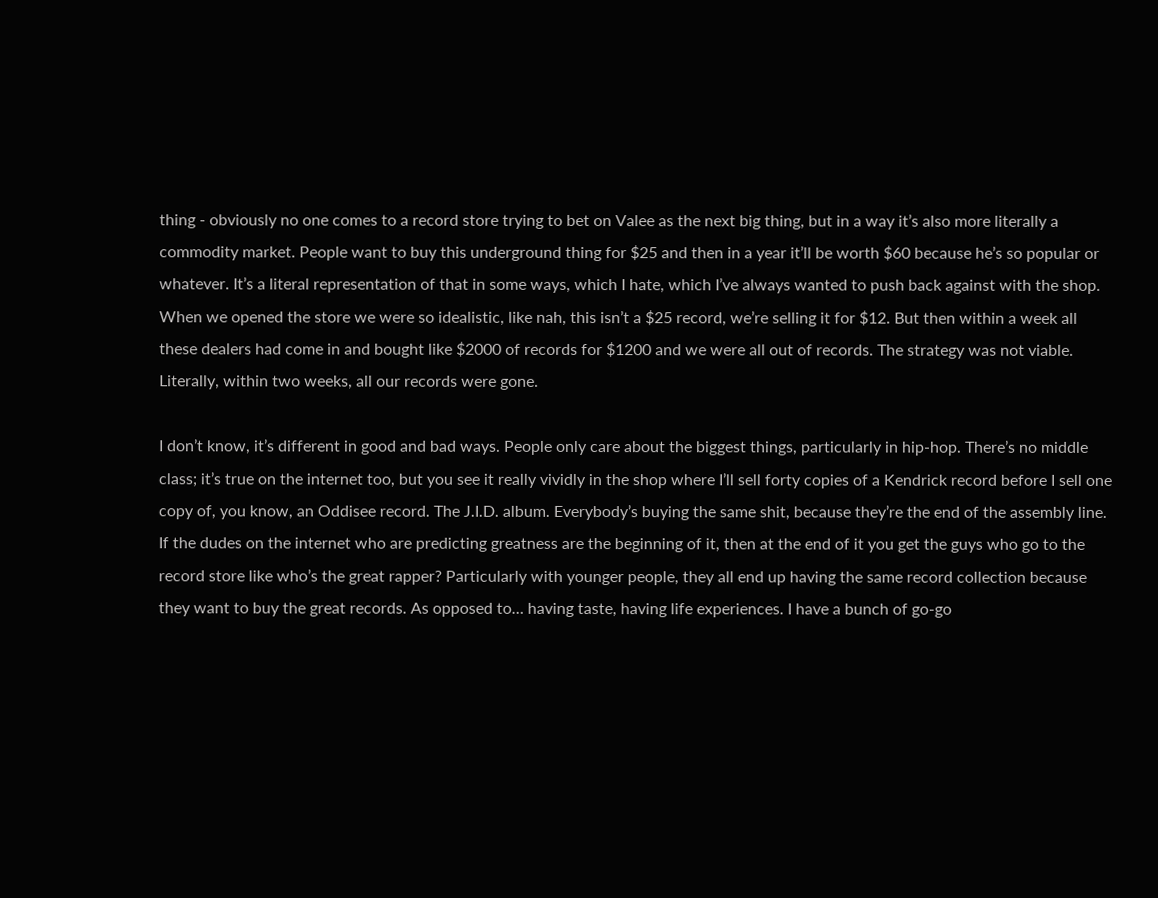thing - obviously no one comes to a record store trying to bet on Valee as the next big thing, but in a way it’s also more literally a commodity market. People want to buy this underground thing for $25 and then in a year it’ll be worth $60 because he’s so popular or whatever. It’s a literal representation of that in some ways, which I hate, which I’ve always wanted to push back against with the shop. When we opened the store we were so idealistic, like nah, this isn’t a $25 record, we’re selling it for $12. But then within a week all these dealers had come in and bought like $2000 of records for $1200 and we were all out of records. The strategy was not viable. Literally, within two weeks, all our records were gone.

I don’t know, it’s different in good and bad ways. People only care about the biggest things, particularly in hip-hop. There’s no middle class; it’s true on the internet too, but you see it really vividly in the shop where I’ll sell forty copies of a Kendrick record before I sell one copy of, you know, an Oddisee record. The J.I.D. album. Everybody’s buying the same shit, because they’re the end of the assembly line. If the dudes on the internet who are predicting greatness are the beginning of it, then at the end of it you get the guys who go to the record store like who’s the great rapper? Particularly with younger people, they all end up having the same record collection because they want to buy the great records. As opposed to… having taste, having life experiences. I have a bunch of go-go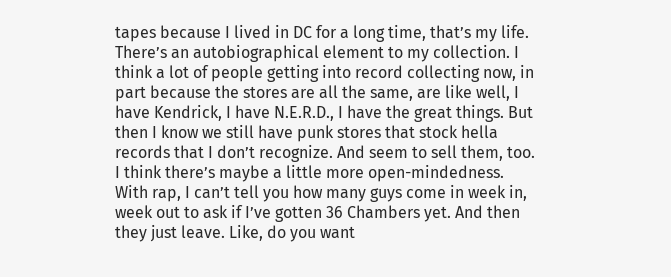tapes because I lived in DC for a long time, that’s my life. There’s an autobiographical element to my collection. I think a lot of people getting into record collecting now, in part because the stores are all the same, are like well, I have Kendrick, I have N.E.R.D., I have the great things. But then I know we still have punk stores that stock hella records that I don’t recognize. And seem to sell them, too. I think there’s maybe a little more open-mindedness. With rap, I can’t tell you how many guys come in week in, week out to ask if I’ve gotten 36 Chambers yet. And then they just leave. Like, do you want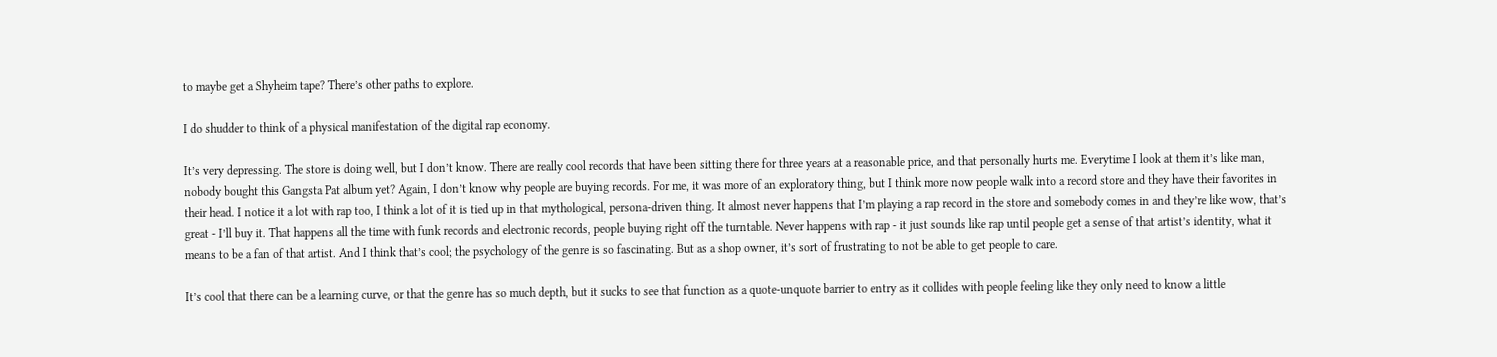to maybe get a Shyheim tape? There’s other paths to explore.

I do shudder to think of a physical manifestation of the digital rap economy.

It’s very depressing. The store is doing well, but I don’t know. There are really cool records that have been sitting there for three years at a reasonable price, and that personally hurts me. Everytime I look at them it’s like man, nobody bought this Gangsta Pat album yet? Again, I don’t know why people are buying records. For me, it was more of an exploratory thing, but I think more now people walk into a record store and they have their favorites in their head. I notice it a lot with rap too, I think a lot of it is tied up in that mythological, persona-driven thing. It almost never happens that I’m playing a rap record in the store and somebody comes in and they’re like wow, that’s great - I’ll buy it. That happens all the time with funk records and electronic records, people buying right off the turntable. Never happens with rap - it just sounds like rap until people get a sense of that artist’s identity, what it means to be a fan of that artist. And I think that’s cool; the psychology of the genre is so fascinating. But as a shop owner, it’s sort of frustrating to not be able to get people to care.

It’s cool that there can be a learning curve, or that the genre has so much depth, but it sucks to see that function as a quote-unquote barrier to entry as it collides with people feeling like they only need to know a little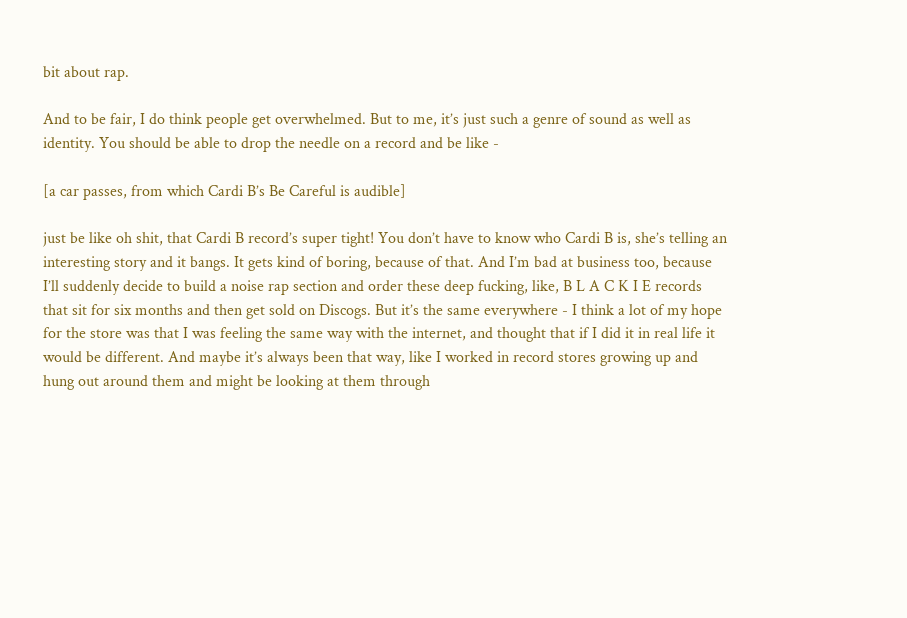bit about rap.

And to be fair, I do think people get overwhelmed. But to me, it’s just such a genre of sound as well as identity. You should be able to drop the needle on a record and be like -

[a car passes, from which Cardi B’s Be Careful is audible]

just be like oh shit, that Cardi B record’s super tight! You don’t have to know who Cardi B is, she’s telling an interesting story and it bangs. It gets kind of boring, because of that. And I’m bad at business too, because I’ll suddenly decide to build a noise rap section and order these deep fucking, like, B L A C K I E records that sit for six months and then get sold on Discogs. But it’s the same everywhere - I think a lot of my hope for the store was that I was feeling the same way with the internet, and thought that if I did it in real life it would be different. And maybe it’s always been that way, like I worked in record stores growing up and hung out around them and might be looking at them through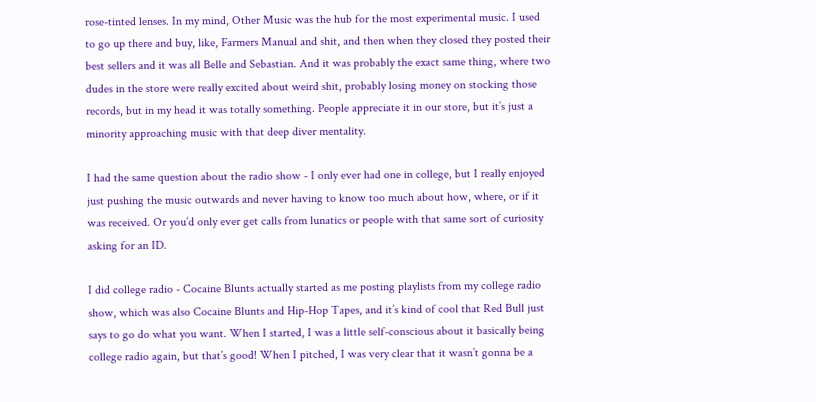rose-tinted lenses. In my mind, Other Music was the hub for the most experimental music. I used to go up there and buy, like, Farmers Manual and shit, and then when they closed they posted their best sellers and it was all Belle and Sebastian. And it was probably the exact same thing, where two dudes in the store were really excited about weird shit, probably losing money on stocking those records, but in my head it was totally something. People appreciate it in our store, but it’s just a minority approaching music with that deep diver mentality.

I had the same question about the radio show - I only ever had one in college, but I really enjoyed just pushing the music outwards and never having to know too much about how, where, or if it was received. Or you’d only ever get calls from lunatics or people with that same sort of curiosity asking for an ID.

I did college radio - Cocaine Blunts actually started as me posting playlists from my college radio show, which was also Cocaine Blunts and Hip-Hop Tapes, and it’s kind of cool that Red Bull just says to go do what you want. When I started, I was a little self-conscious about it basically being college radio again, but that’s good! When I pitched, I was very clear that it wasn’t gonna be a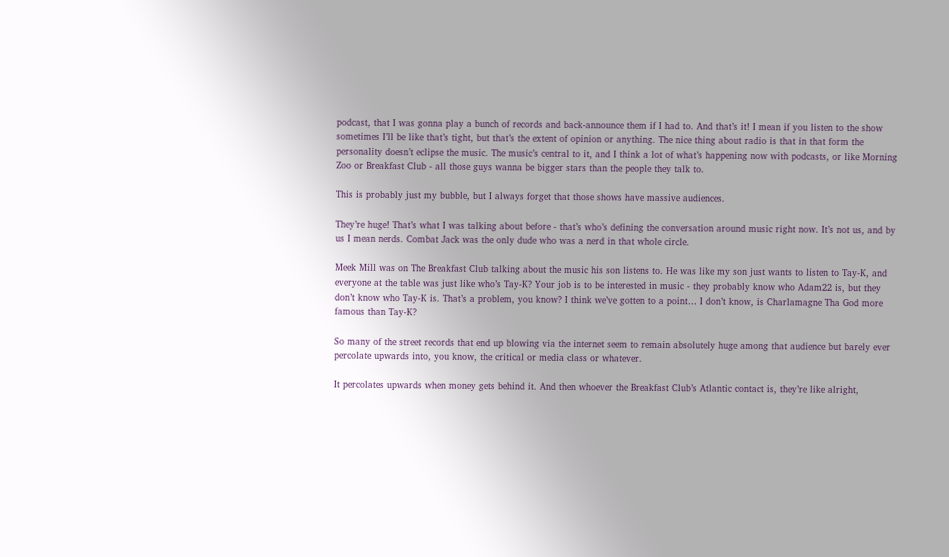podcast, that I was gonna play a bunch of records and back-announce them if I had to. And that’s it! I mean if you listen to the show sometimes I’ll be like that’s tight, but that’s the extent of opinion or anything. The nice thing about radio is that in that form the personality doesn’t eclipse the music. The music’s central to it, and I think a lot of what’s happening now with podcasts, or like Morning Zoo or Breakfast Club - all those guys wanna be bigger stars than the people they talk to.

This is probably just my bubble, but I always forget that those shows have massive audiences.

They’re huge! That’s what I was talking about before - that’s who’s defining the conversation around music right now. It’s not us, and by us I mean nerds. Combat Jack was the only dude who was a nerd in that whole circle.

Meek Mill was on The Breakfast Club talking about the music his son listens to. He was like my son just wants to listen to Tay-K, and everyone at the table was just like who’s Tay-K? Your job is to be interested in music - they probably know who Adam22 is, but they don’t know who Tay-K is. That’s a problem, you know? I think we’ve gotten to a point… I don’t know, is Charlamagne Tha God more famous than Tay-K?

So many of the street records that end up blowing via the internet seem to remain absolutely huge among that audience but barely ever percolate upwards into, you know, the critical or media class or whatever.

It percolates upwards when money gets behind it. And then whoever the Breakfast Club’s Atlantic contact is, they’re like alright,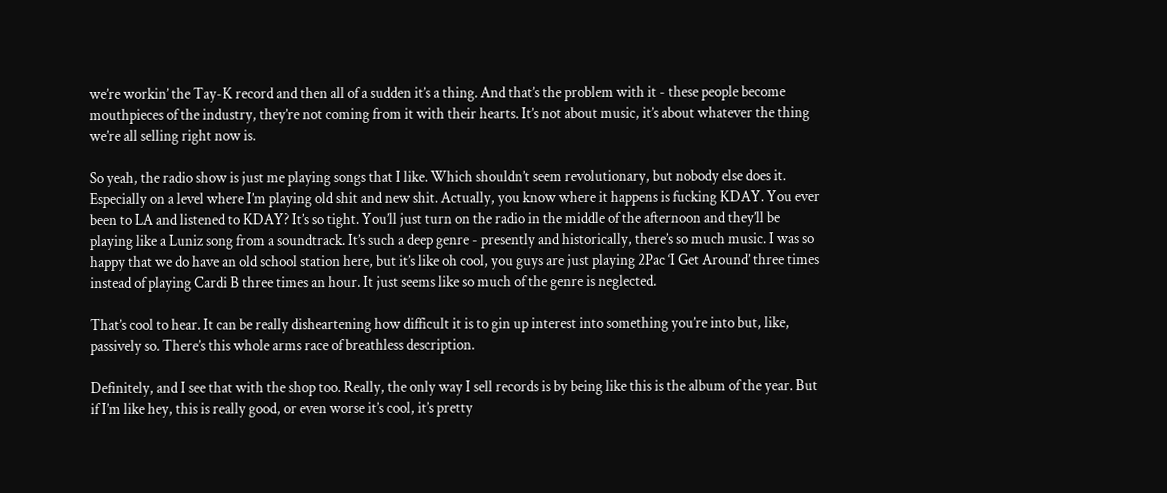we’re workin’ the Tay-K record and then all of a sudden it’s a thing. And that’s the problem with it - these people become mouthpieces of the industry, they’re not coming from it with their hearts. It’s not about music, it’s about whatever the thing we’re all selling right now is.

So yeah, the radio show is just me playing songs that I like. Which shouldn’t seem revolutionary, but nobody else does it. Especially on a level where I’m playing old shit and new shit. Actually, you know where it happens is fucking KDAY. You ever been to LA and listened to KDAY? It’s so tight. You’ll just turn on the radio in the middle of the afternoon and they’ll be playing like a Luniz song from a soundtrack. It’s such a deep genre - presently and historically, there’s so much music. I was so happy that we do have an old school station here, but it’s like oh cool, you guys are just playing 2Pac ‘I Get Around’ three times instead of playing Cardi B three times an hour. It just seems like so much of the genre is neglected.

That’s cool to hear. It can be really disheartening how difficult it is to gin up interest into something you’re into but, like, passively so. There’s this whole arms race of breathless description.

Definitely, and I see that with the shop too. Really, the only way I sell records is by being like this is the album of the year. But if I’m like hey, this is really good, or even worse it’s cool, it’s pretty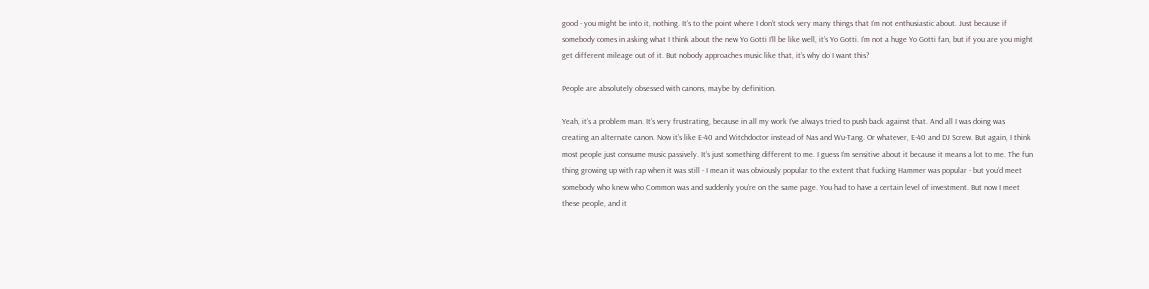good - you might be into it, nothing. It’s to the point where I don’t stock very many things that I’m not enthusiastic about. Just because if somebody comes in asking what I think about the new Yo Gotti I’ll be like well, it’s Yo Gotti. I’m not a huge Yo Gotti fan, but if you are you might get different mileage out of it. But nobody approaches music like that, it’s why do I want this?

People are absolutely obsessed with canons, maybe by definition.

Yeah, it’s a problem man. It’s very frustrating, because in all my work I’ve always tried to push back against that. And all I was doing was creating an alternate canon. Now it’s like E-40 and Witchdoctor instead of Nas and Wu-Tang. Or whatever, E-40 and DJ Screw. But again, I think most people just consume music passively. It’s just something different to me. I guess I’m sensitive about it because it means a lot to me. The fun thing growing up with rap when it was still - I mean it was obviously popular to the extent that fucking Hammer was popular - but you’d meet somebody who knew who Common was and suddenly you’re on the same page. You had to have a certain level of investment. But now I meet these people, and it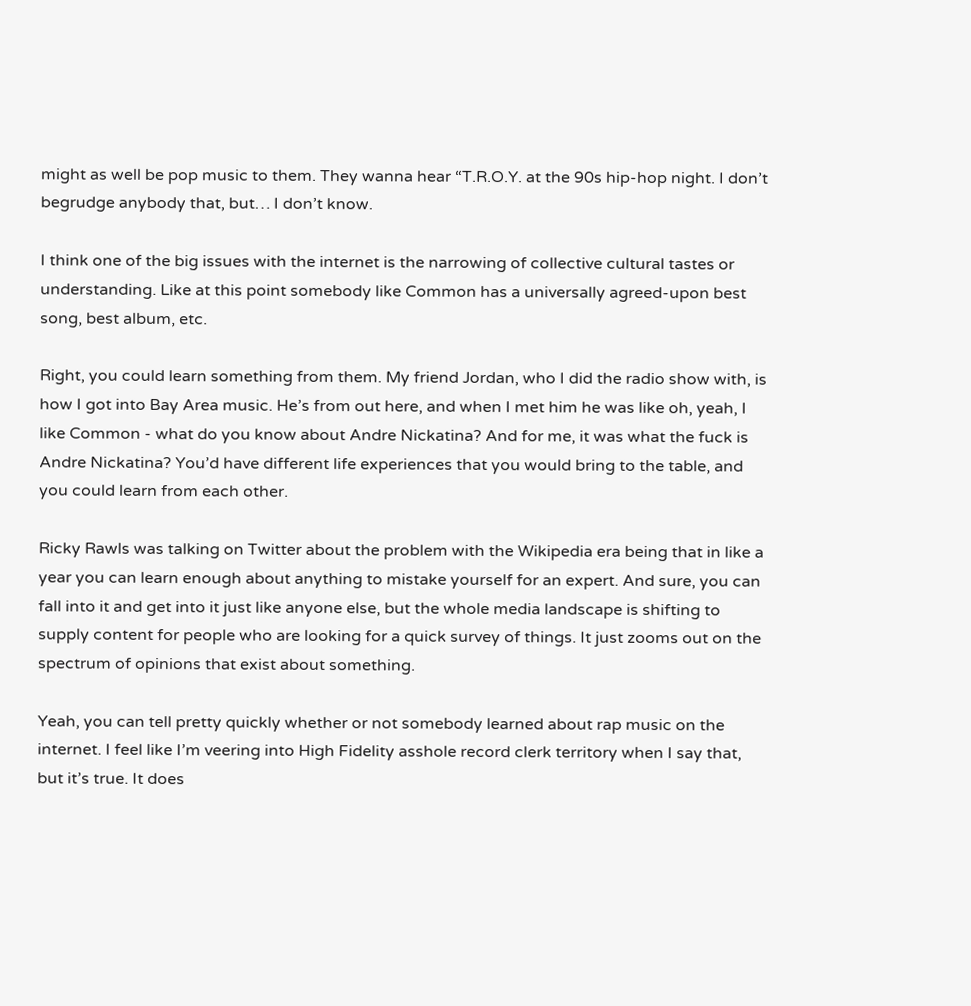might as well be pop music to them. They wanna hear “T.R.O.Y. at the 90s hip-hop night. I don’t begrudge anybody that, but… I don’t know.

I think one of the big issues with the internet is the narrowing of collective cultural tastes or understanding. Like at this point somebody like Common has a universally agreed-upon best song, best album, etc.

Right, you could learn something from them. My friend Jordan, who I did the radio show with, is how I got into Bay Area music. He’s from out here, and when I met him he was like oh, yeah, I like Common - what do you know about Andre Nickatina? And for me, it was what the fuck is Andre Nickatina? You’d have different life experiences that you would bring to the table, and you could learn from each other.

Ricky Rawls was talking on Twitter about the problem with the Wikipedia era being that in like a year you can learn enough about anything to mistake yourself for an expert. And sure, you can fall into it and get into it just like anyone else, but the whole media landscape is shifting to supply content for people who are looking for a quick survey of things. It just zooms out on the spectrum of opinions that exist about something.

Yeah, you can tell pretty quickly whether or not somebody learned about rap music on the internet. I feel like I’m veering into High Fidelity asshole record clerk territory when I say that, but it’s true. It does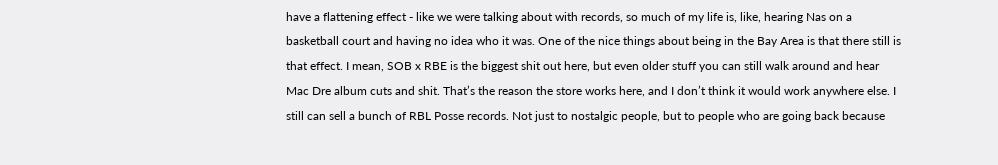have a flattening effect - like we were talking about with records, so much of my life is, like, hearing Nas on a basketball court and having no idea who it was. One of the nice things about being in the Bay Area is that there still is that effect. I mean, SOB x RBE is the biggest shit out here, but even older stuff you can still walk around and hear Mac Dre album cuts and shit. That’s the reason the store works here, and I don’t think it would work anywhere else. I still can sell a bunch of RBL Posse records. Not just to nostalgic people, but to people who are going back because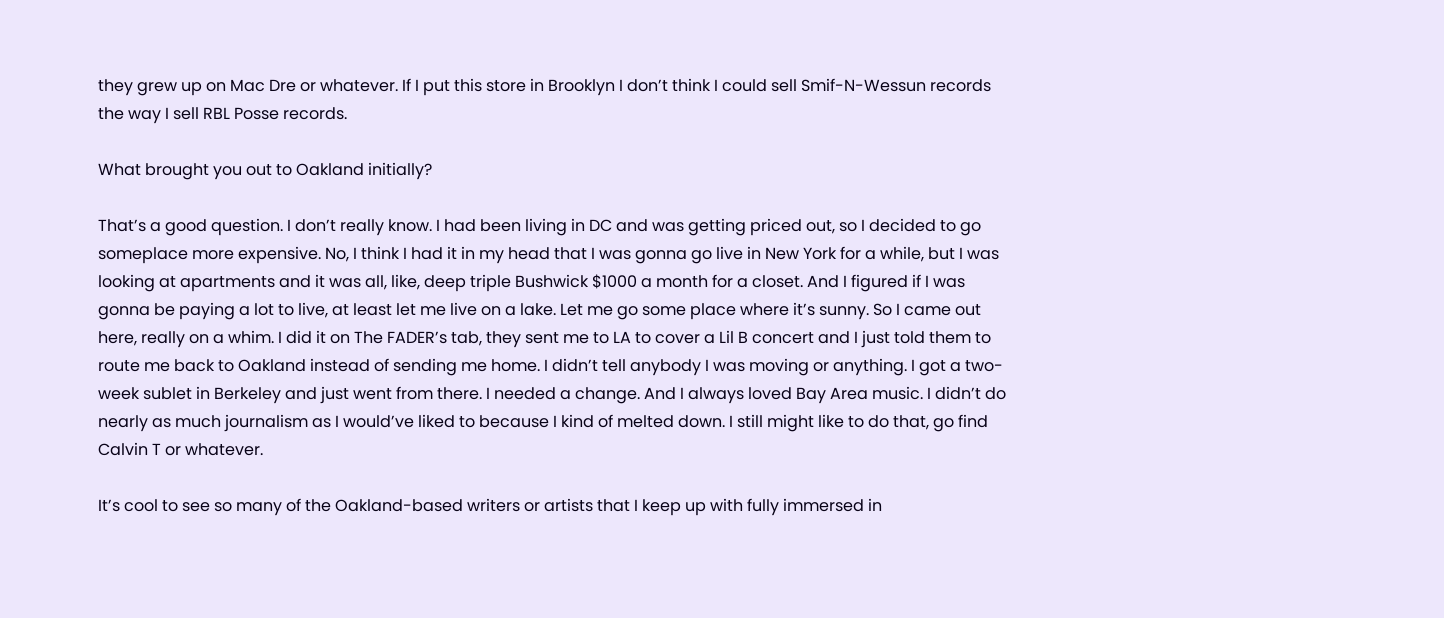they grew up on Mac Dre or whatever. If I put this store in Brooklyn I don’t think I could sell Smif-N-Wessun records the way I sell RBL Posse records.

What brought you out to Oakland initially?

That’s a good question. I don’t really know. I had been living in DC and was getting priced out, so I decided to go someplace more expensive. No, I think I had it in my head that I was gonna go live in New York for a while, but I was looking at apartments and it was all, like, deep triple Bushwick $1000 a month for a closet. And I figured if I was gonna be paying a lot to live, at least let me live on a lake. Let me go some place where it’s sunny. So I came out here, really on a whim. I did it on The FADER’s tab, they sent me to LA to cover a Lil B concert and I just told them to route me back to Oakland instead of sending me home. I didn’t tell anybody I was moving or anything. I got a two-week sublet in Berkeley and just went from there. I needed a change. And I always loved Bay Area music. I didn’t do nearly as much journalism as I would’ve liked to because I kind of melted down. I still might like to do that, go find Calvin T or whatever.

It’s cool to see so many of the Oakland-based writers or artists that I keep up with fully immersed in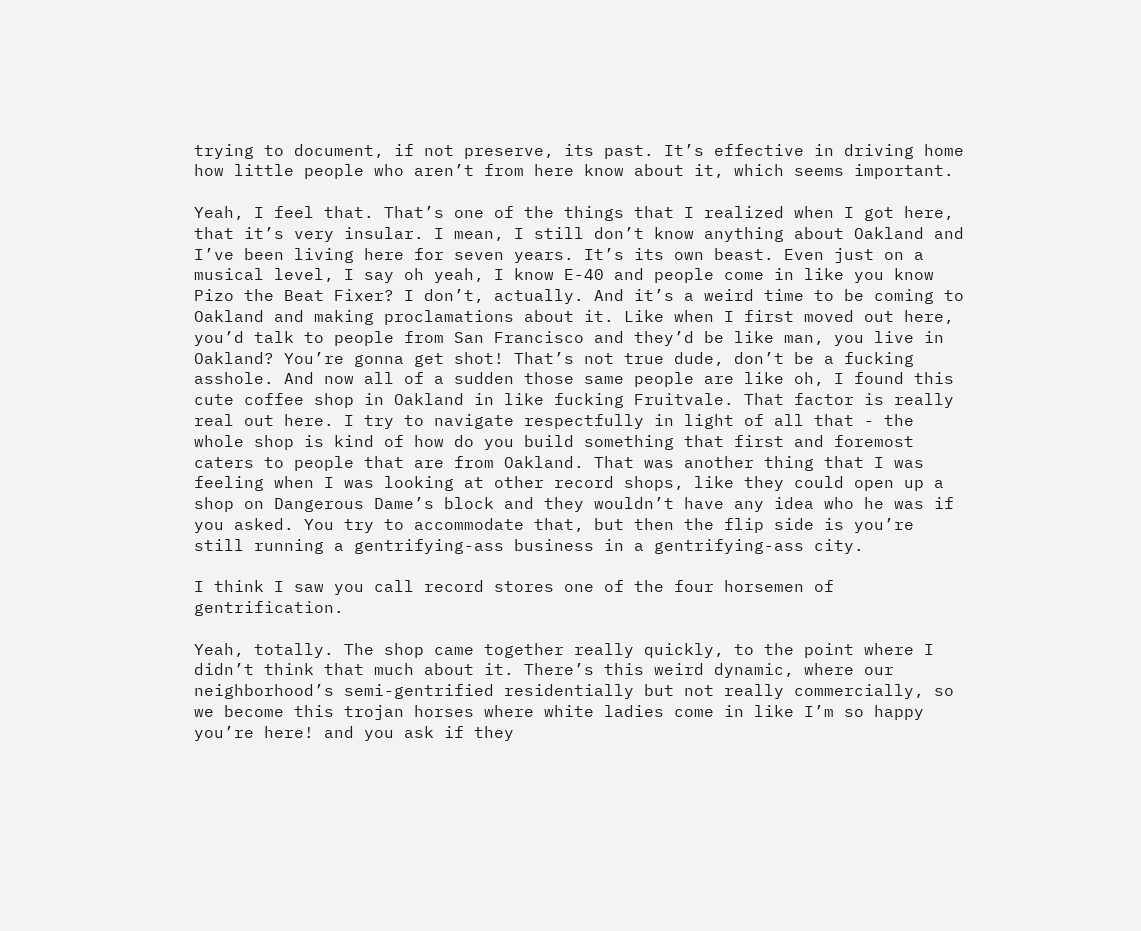trying to document, if not preserve, its past. It’s effective in driving home how little people who aren’t from here know about it, which seems important.

Yeah, I feel that. That’s one of the things that I realized when I got here, that it’s very insular. I mean, I still don’t know anything about Oakland and I’ve been living here for seven years. It’s its own beast. Even just on a musical level, I say oh yeah, I know E-40 and people come in like you know Pizo the Beat Fixer? I don’t, actually. And it’s a weird time to be coming to Oakland and making proclamations about it. Like when I first moved out here, you’d talk to people from San Francisco and they’d be like man, you live in Oakland? You’re gonna get shot! That’s not true dude, don’t be a fucking asshole. And now all of a sudden those same people are like oh, I found this cute coffee shop in Oakland in like fucking Fruitvale. That factor is really real out here. I try to navigate respectfully in light of all that - the whole shop is kind of how do you build something that first and foremost caters to people that are from Oakland. That was another thing that I was feeling when I was looking at other record shops, like they could open up a shop on Dangerous Dame’s block and they wouldn’t have any idea who he was if you asked. You try to accommodate that, but then the flip side is you’re still running a gentrifying-ass business in a gentrifying-ass city.

I think I saw you call record stores one of the four horsemen of gentrification.

Yeah, totally. The shop came together really quickly, to the point where I didn’t think that much about it. There’s this weird dynamic, where our neighborhood’s semi-gentrified residentially but not really commercially, so we become this trojan horses where white ladies come in like I’m so happy you’re here! and you ask if they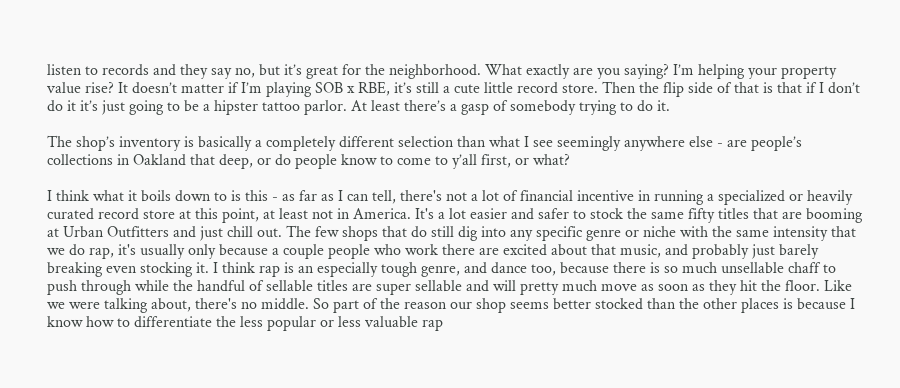listen to records and they say no, but it’s great for the neighborhood. What exactly are you saying? I’m helping your property value rise? It doesn’t matter if I’m playing SOB x RBE, it’s still a cute little record store. Then the flip side of that is that if I don’t do it it’s just going to be a hipster tattoo parlor. At least there’s a gasp of somebody trying to do it.

The shop’s inventory is basically a completely different selection than what I see seemingly anywhere else - are people’s collections in Oakland that deep, or do people know to come to y’all first, or what?

I think what it boils down to is this - as far as I can tell, there's not a lot of financial incentive in running a specialized or heavily curated record store at this point, at least not in America. It's a lot easier and safer to stock the same fifty titles that are booming at Urban Outfitters and just chill out. The few shops that do still dig into any specific genre or niche with the same intensity that we do rap, it's usually only because a couple people who work there are excited about that music, and probably just barely breaking even stocking it. I think rap is an especially tough genre, and dance too, because there is so much unsellable chaff to push through while the handful of sellable titles are super sellable and will pretty much move as soon as they hit the floor. Like we were talking about, there's no middle. So part of the reason our shop seems better stocked than the other places is because I know how to differentiate the less popular or less valuable rap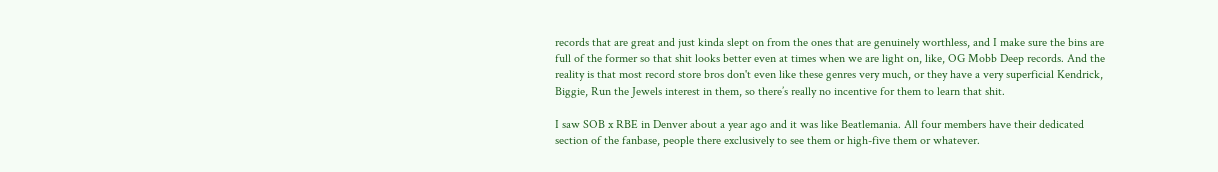records that are great and just kinda slept on from the ones that are genuinely worthless, and I make sure the bins are full of the former so that shit looks better even at times when we are light on, like, OG Mobb Deep records. And the reality is that most record store bros don't even like these genres very much, or they have a very superficial Kendrick, Biggie, Run the Jewels interest in them, so there’s really no incentive for them to learn that shit.

I saw SOB x RBE in Denver about a year ago and it was like Beatlemania. All four members have their dedicated section of the fanbase, people there exclusively to see them or high-five them or whatever.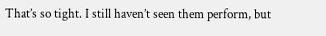That’s so tight. I still haven’t seen them perform, but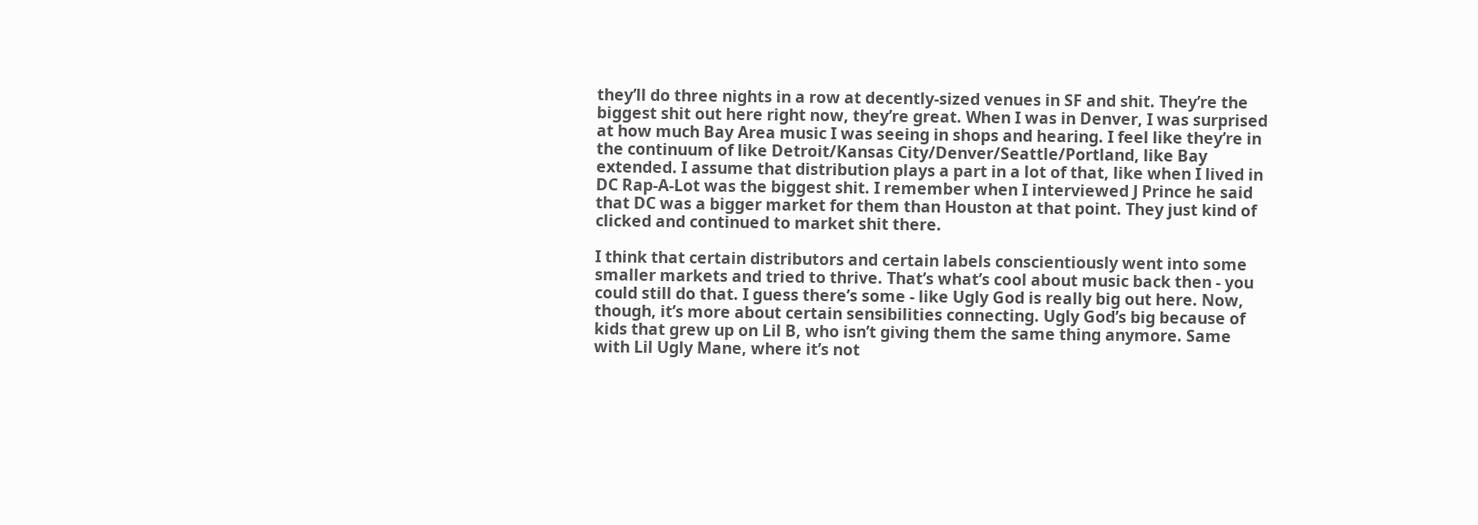they’ll do three nights in a row at decently-sized venues in SF and shit. They’re the biggest shit out here right now, they’re great. When I was in Denver, I was surprised at how much Bay Area music I was seeing in shops and hearing. I feel like they’re in the continuum of like Detroit/Kansas City/Denver/Seattle/Portland, like Bay extended. I assume that distribution plays a part in a lot of that, like when I lived in DC Rap-A-Lot was the biggest shit. I remember when I interviewed J Prince he said that DC was a bigger market for them than Houston at that point. They just kind of clicked and continued to market shit there.

I think that certain distributors and certain labels conscientiously went into some smaller markets and tried to thrive. That’s what’s cool about music back then - you could still do that. I guess there’s some - like Ugly God is really big out here. Now, though, it’s more about certain sensibilities connecting. Ugly God’s big because of kids that grew up on Lil B, who isn’t giving them the same thing anymore. Same with Lil Ugly Mane, where it’s not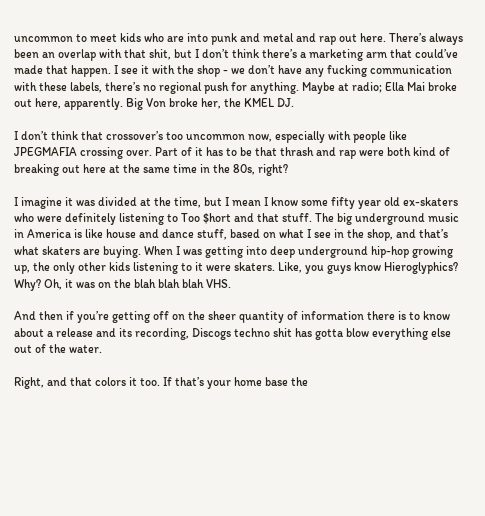uncommon to meet kids who are into punk and metal and rap out here. There’s always been an overlap with that shit, but I don’t think there’s a marketing arm that could’ve made that happen. I see it with the shop - we don’t have any fucking communication with these labels, there’s no regional push for anything. Maybe at radio; Ella Mai broke out here, apparently. Big Von broke her, the KMEL DJ.

I don’t think that crossover’s too uncommon now, especially with people like JPEGMAFIA crossing over. Part of it has to be that thrash and rap were both kind of breaking out here at the same time in the 80s, right?

I imagine it was divided at the time, but I mean I know some fifty year old ex-skaters who were definitely listening to Too $hort and that stuff. The big underground music in America is like house and dance stuff, based on what I see in the shop, and that’s what skaters are buying. When I was getting into deep underground hip-hop growing up, the only other kids listening to it were skaters. Like, you guys know Hieroglyphics? Why? Oh, it was on the blah blah blah VHS.

And then if you’re getting off on the sheer quantity of information there is to know about a release and its recording, Discogs techno shit has gotta blow everything else out of the water.

Right, and that colors it too. If that’s your home base the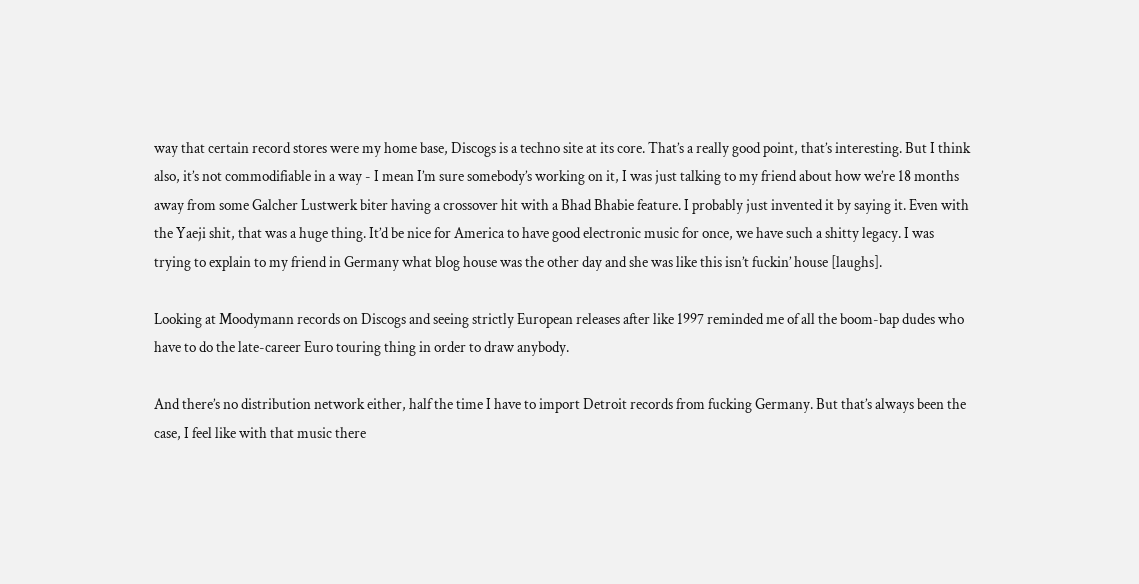way that certain record stores were my home base, Discogs is a techno site at its core. That’s a really good point, that’s interesting. But I think also, it’s not commodifiable in a way - I mean I’m sure somebody’s working on it, I was just talking to my friend about how we’re 18 months away from some Galcher Lustwerk biter having a crossover hit with a Bhad Bhabie feature. I probably just invented it by saying it. Even with the Yaeji shit, that was a huge thing. It’d be nice for America to have good electronic music for once, we have such a shitty legacy. I was trying to explain to my friend in Germany what blog house was the other day and she was like this isn’t fuckin’ house [laughs].

Looking at Moodymann records on Discogs and seeing strictly European releases after like 1997 reminded me of all the boom-bap dudes who have to do the late-career Euro touring thing in order to draw anybody.

And there’s no distribution network either, half the time I have to import Detroit records from fucking Germany. But that’s always been the case, I feel like with that music there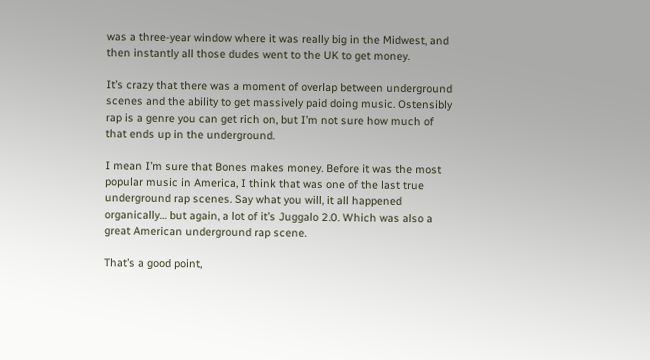was a three-year window where it was really big in the Midwest, and then instantly all those dudes went to the UK to get money.

It’s crazy that there was a moment of overlap between underground scenes and the ability to get massively paid doing music. Ostensibly rap is a genre you can get rich on, but I’m not sure how much of that ends up in the underground.

I mean I’m sure that Bones makes money. Before it was the most popular music in America, I think that was one of the last true underground rap scenes. Say what you will, it all happened organically… but again, a lot of it’s Juggalo 2.0. Which was also a great American underground rap scene.

That’s a good point,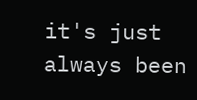it's just always been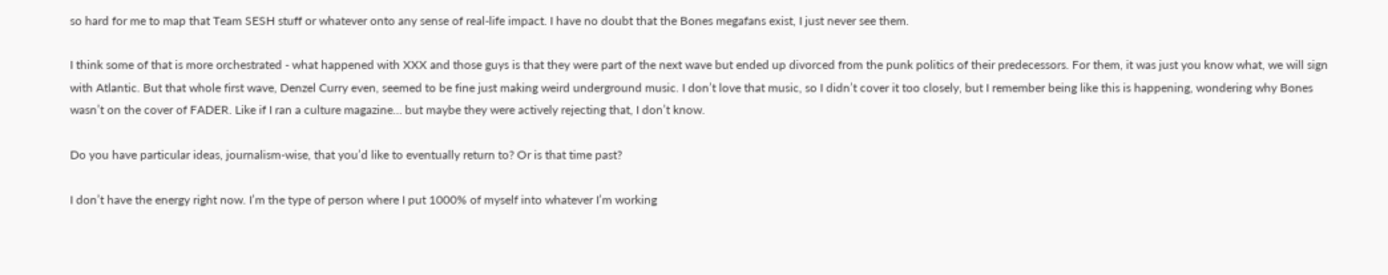so hard for me to map that Team SESH stuff or whatever onto any sense of real-life impact. I have no doubt that the Bones megafans exist, I just never see them.

I think some of that is more orchestrated - what happened with XXX and those guys is that they were part of the next wave but ended up divorced from the punk politics of their predecessors. For them, it was just you know what, we will sign with Atlantic. But that whole first wave, Denzel Curry even, seemed to be fine just making weird underground music. I don’t love that music, so I didn’t cover it too closely, but I remember being like this is happening, wondering why Bones wasn’t on the cover of FADER. Like if I ran a culture magazine… but maybe they were actively rejecting that, I don’t know.

Do you have particular ideas, journalism-wise, that you’d like to eventually return to? Or is that time past?

I don’t have the energy right now. I’m the type of person where I put 1000% of myself into whatever I’m working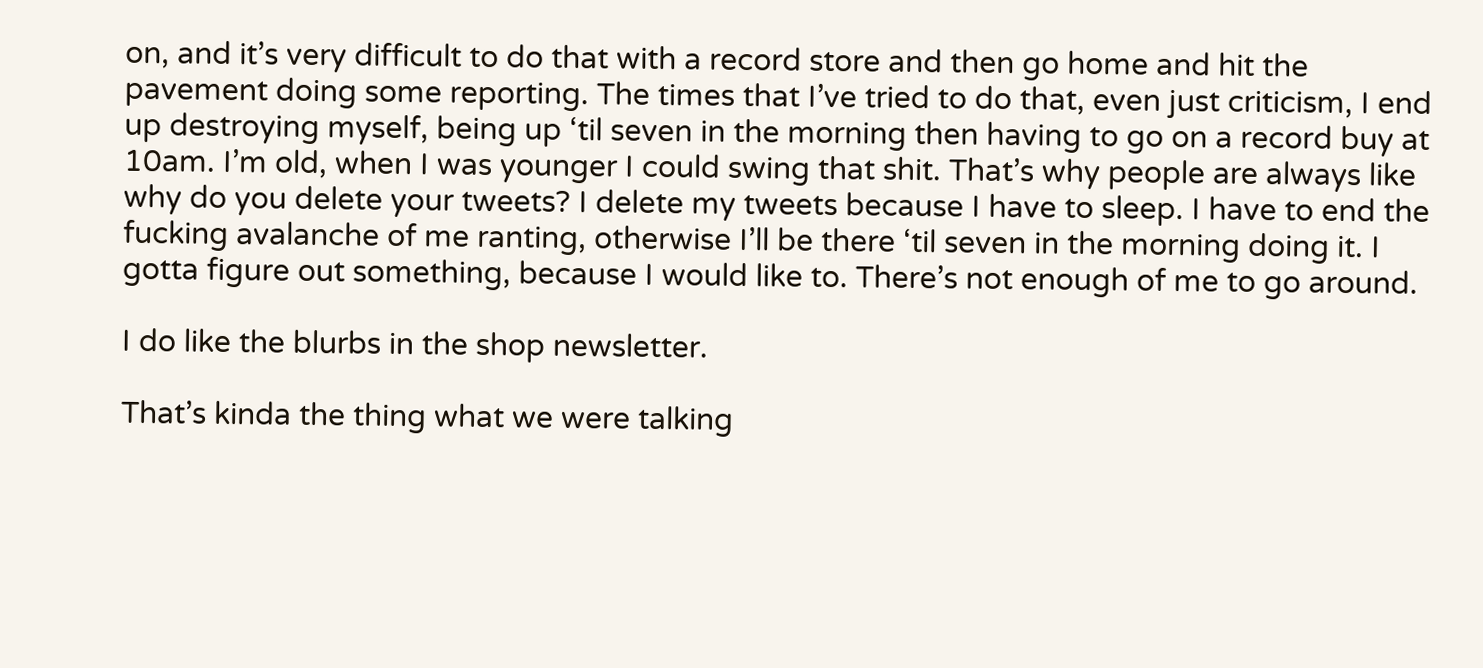on, and it’s very difficult to do that with a record store and then go home and hit the pavement doing some reporting. The times that I’ve tried to do that, even just criticism, I end up destroying myself, being up ‘til seven in the morning then having to go on a record buy at 10am. I’m old, when I was younger I could swing that shit. That’s why people are always like why do you delete your tweets? I delete my tweets because I have to sleep. I have to end the fucking avalanche of me ranting, otherwise I’ll be there ‘til seven in the morning doing it. I gotta figure out something, because I would like to. There’s not enough of me to go around.

I do like the blurbs in the shop newsletter.

That’s kinda the thing what we were talking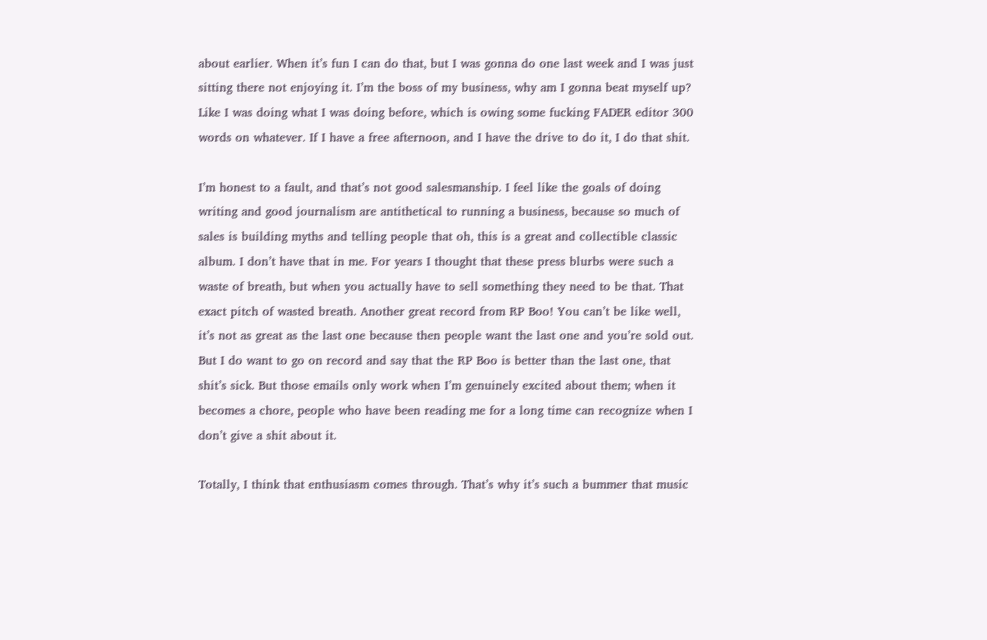about earlier. When it’s fun I can do that, but I was gonna do one last week and I was just sitting there not enjoying it. I’m the boss of my business, why am I gonna beat myself up? Like I was doing what I was doing before, which is owing some fucking FADER editor 300 words on whatever. If I have a free afternoon, and I have the drive to do it, I do that shit.

I’m honest to a fault, and that’s not good salesmanship. I feel like the goals of doing writing and good journalism are antithetical to running a business, because so much of sales is building myths and telling people that oh, this is a great and collectible classic album. I don’t have that in me. For years I thought that these press blurbs were such a waste of breath, but when you actually have to sell something they need to be that. That exact pitch of wasted breath. Another great record from RP Boo! You can’t be like well, it’s not as great as the last one because then people want the last one and you’re sold out. But I do want to go on record and say that the RP Boo is better than the last one, that shit’s sick. But those emails only work when I’m genuinely excited about them; when it becomes a chore, people who have been reading me for a long time can recognize when I don’t give a shit about it.

Totally, I think that enthusiasm comes through. That’s why it’s such a bummer that music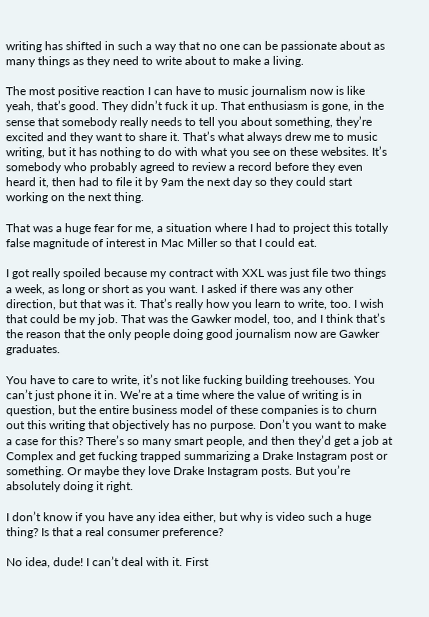writing has shifted in such a way that no one can be passionate about as many things as they need to write about to make a living.

The most positive reaction I can have to music journalism now is like yeah, that’s good. They didn’t fuck it up. That enthusiasm is gone, in the sense that somebody really needs to tell you about something, they’re excited and they want to share it. That’s what always drew me to music writing, but it has nothing to do with what you see on these websites. It’s somebody who probably agreed to review a record before they even heard it, then had to file it by 9am the next day so they could start working on the next thing.

That was a huge fear for me, a situation where I had to project this totally false magnitude of interest in Mac Miller so that I could eat.

I got really spoiled because my contract with XXL was just file two things a week, as long or short as you want. I asked if there was any other direction, but that was it. That’s really how you learn to write, too. I wish that could be my job. That was the Gawker model, too, and I think that’s the reason that the only people doing good journalism now are Gawker graduates.

You have to care to write, it’s not like fucking building treehouses. You can’t just phone it in. We’re at a time where the value of writing is in question, but the entire business model of these companies is to churn out this writing that objectively has no purpose. Don’t you want to make a case for this? There’s so many smart people, and then they’d get a job at Complex and get fucking trapped summarizing a Drake Instagram post or something. Or maybe they love Drake Instagram posts. But you’re absolutely doing it right.

I don’t know if you have any idea either, but why is video such a huge thing? Is that a real consumer preference?

No idea, dude! I can’t deal with it. First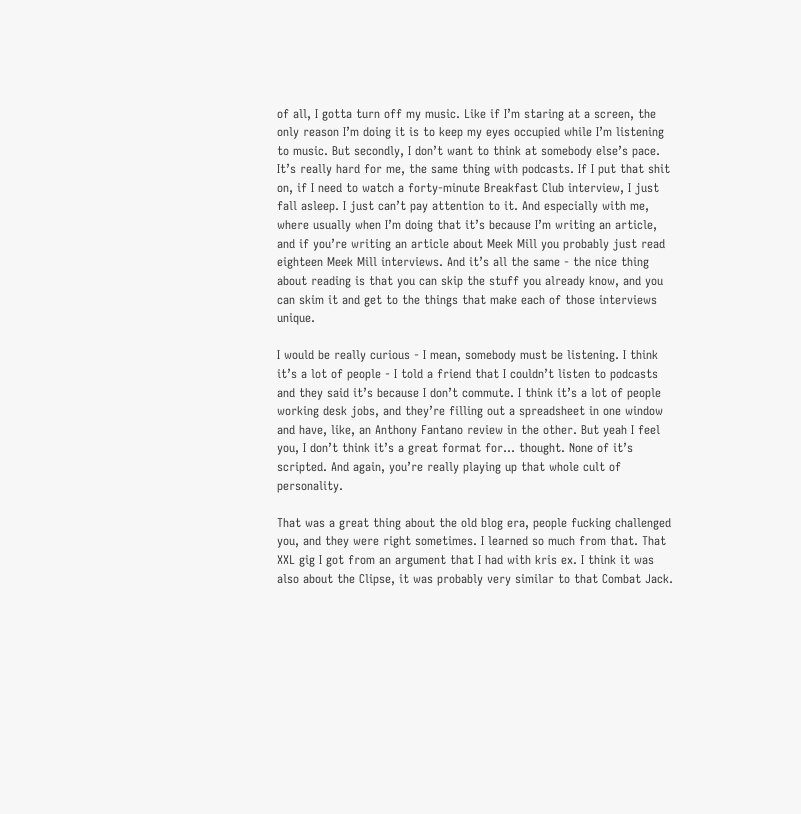of all, I gotta turn off my music. Like if I’m staring at a screen, the only reason I’m doing it is to keep my eyes occupied while I’m listening to music. But secondly, I don’t want to think at somebody else’s pace. It’s really hard for me, the same thing with podcasts. If I put that shit on, if I need to watch a forty-minute Breakfast Club interview, I just fall asleep. I just can’t pay attention to it. And especially with me, where usually when I’m doing that it’s because I’m writing an article, and if you’re writing an article about Meek Mill you probably just read eighteen Meek Mill interviews. And it’s all the same - the nice thing about reading is that you can skip the stuff you already know, and you can skim it and get to the things that make each of those interviews unique.

I would be really curious - I mean, somebody must be listening. I think it’s a lot of people - I told a friend that I couldn’t listen to podcasts and they said it’s because I don’t commute. I think it’s a lot of people working desk jobs, and they’re filling out a spreadsheet in one window and have, like, an Anthony Fantano review in the other. But yeah I feel you, I don’t think it’s a great format for… thought. None of it’s scripted. And again, you’re really playing up that whole cult of personality.

That was a great thing about the old blog era, people fucking challenged you, and they were right sometimes. I learned so much from that. That XXL gig I got from an argument that I had with kris ex. I think it was also about the Clipse, it was probably very similar to that Combat Jack.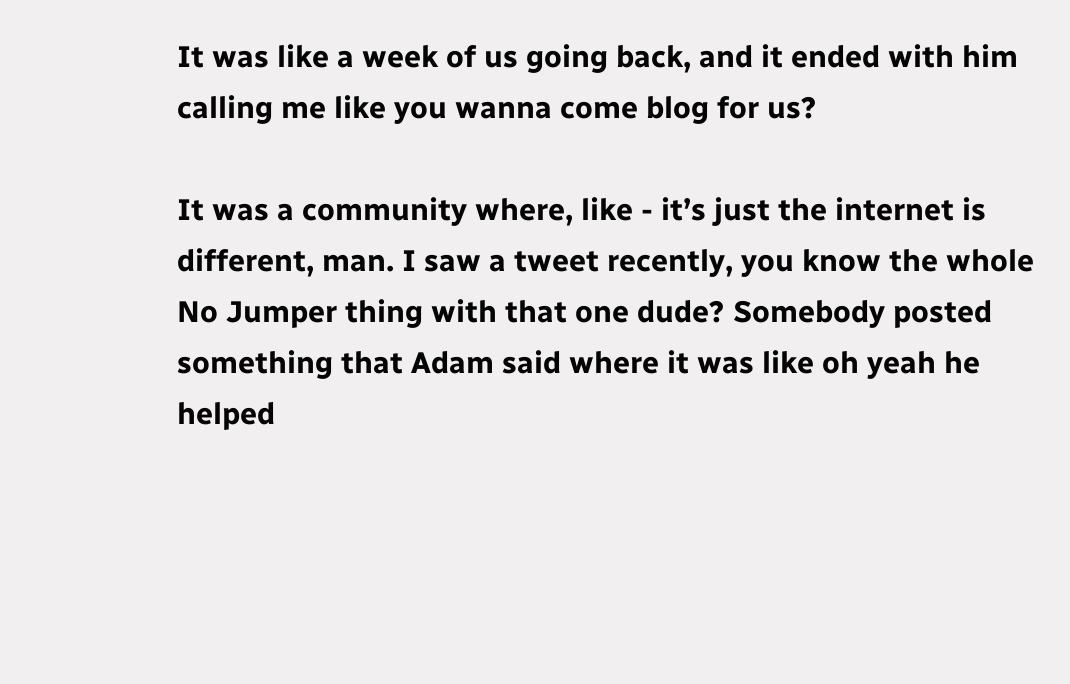It was like a week of us going back, and it ended with him calling me like you wanna come blog for us?

It was a community where, like - it’s just the internet is different, man. I saw a tweet recently, you know the whole No Jumper thing with that one dude? Somebody posted something that Adam said where it was like oh yeah he helped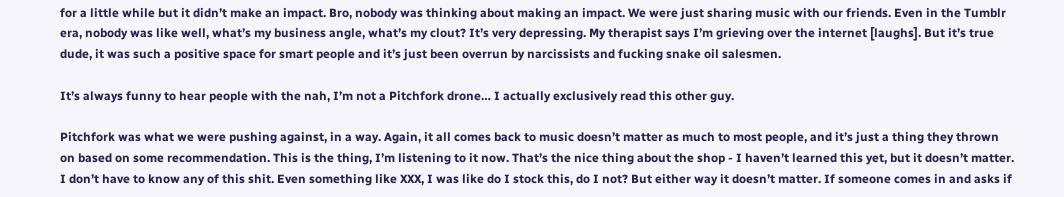for a little while but it didn’t make an impact. Bro, nobody was thinking about making an impact. We were just sharing music with our friends. Even in the Tumblr era, nobody was like well, what’s my business angle, what’s my clout? It’s very depressing. My therapist says I’m grieving over the internet [laughs]. But it’s true dude, it was such a positive space for smart people and it’s just been overrun by narcissists and fucking snake oil salesmen.

It’s always funny to hear people with the nah, I’m not a Pitchfork drone… I actually exclusively read this other guy.

Pitchfork was what we were pushing against, in a way. Again, it all comes back to music doesn’t matter as much to most people, and it’s just a thing they thrown on based on some recommendation. This is the thing, I’m listening to it now. That’s the nice thing about the shop - I haven’t learned this yet, but it doesn’t matter. I don’t have to know any of this shit. Even something like XXX, I was like do I stock this, do I not? But either way it doesn’t matter. If someone comes in and asks if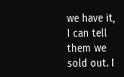we have it, I can tell them we sold out. I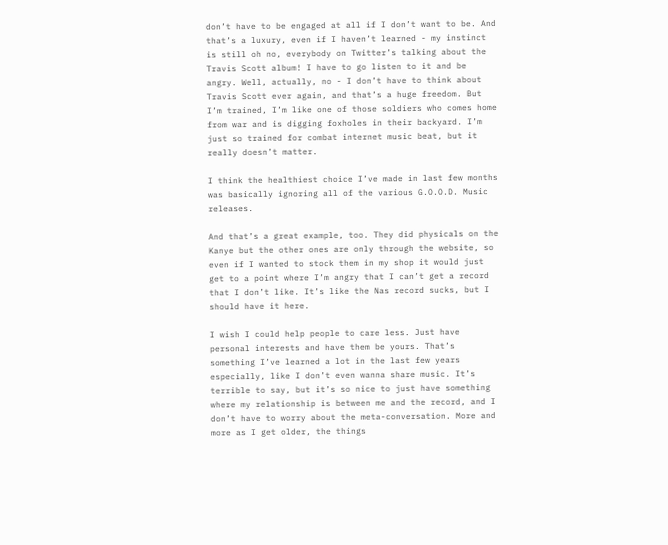don’t have to be engaged at all if I don’t want to be. And that’s a luxury, even if I haven’t learned - my instinct is still oh no, everybody on Twitter’s talking about the Travis Scott album! I have to go listen to it and be angry. Well, actually, no - I don’t have to think about Travis Scott ever again, and that’s a huge freedom. But I’m trained, I’m like one of those soldiers who comes home from war and is digging foxholes in their backyard. I’m just so trained for combat internet music beat, but it really doesn’t matter.

I think the healthiest choice I’ve made in last few months was basically ignoring all of the various G.O.O.D. Music releases.

And that’s a great example, too. They did physicals on the Kanye but the other ones are only through the website, so even if I wanted to stock them in my shop it would just get to a point where I’m angry that I can’t get a record that I don’t like. It’s like the Nas record sucks, but I should have it here.

I wish I could help people to care less. Just have personal interests and have them be yours. That’s something I’ve learned a lot in the last few years especially, like I don’t even wanna share music. It’s terrible to say, but it’s so nice to just have something where my relationship is between me and the record, and I don’t have to worry about the meta-conversation. More and more as I get older, the things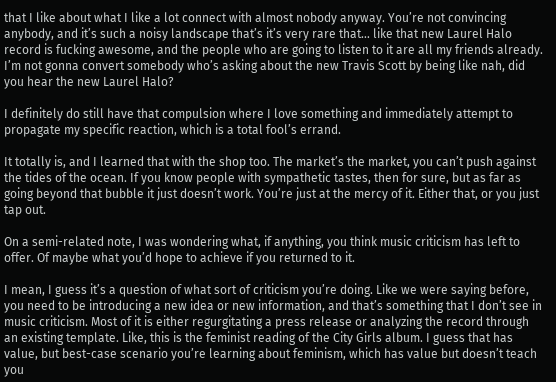that I like about what I like a lot connect with almost nobody anyway. You’re not convincing anybody, and it’s such a noisy landscape that’s it’s very rare that… like that new Laurel Halo record is fucking awesome, and the people who are going to listen to it are all my friends already. I’m not gonna convert somebody who’s asking about the new Travis Scott by being like nah, did you hear the new Laurel Halo?

I definitely do still have that compulsion where I love something and immediately attempt to propagate my specific reaction, which is a total fool’s errand.

It totally is, and I learned that with the shop too. The market’s the market, you can’t push against the tides of the ocean. If you know people with sympathetic tastes, then for sure, but as far as going beyond that bubble it just doesn’t work. You’re just at the mercy of it. Either that, or you just tap out.

On a semi-related note, I was wondering what, if anything, you think music criticism has left to offer. Of maybe what you’d hope to achieve if you returned to it.

I mean, I guess it’s a question of what sort of criticism you’re doing. Like we were saying before, you need to be introducing a new idea or new information, and that’s something that I don’t see in music criticism. Most of it is either regurgitating a press release or analyzing the record through an existing template. Like, this is the feminist reading of the City Girls album. I guess that has value, but best-case scenario you’re learning about feminism, which has value but doesn’t teach you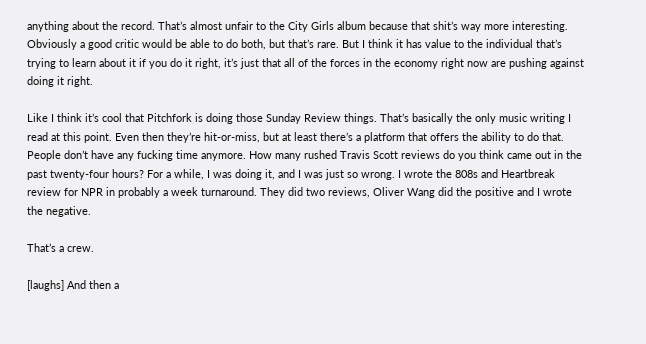anything about the record. That’s almost unfair to the City Girls album because that shit’s way more interesting. Obviously a good critic would be able to do both, but that’s rare. But I think it has value to the individual that’s trying to learn about it if you do it right, it’s just that all of the forces in the economy right now are pushing against doing it right.

Like I think it’s cool that Pitchfork is doing those Sunday Review things. That’s basically the only music writing I read at this point. Even then they’re hit-or-miss, but at least there’s a platform that offers the ability to do that. People don’t have any fucking time anymore. How many rushed Travis Scott reviews do you think came out in the past twenty-four hours? For a while, I was doing it, and I was just so wrong. I wrote the 808s and Heartbreak review for NPR in probably a week turnaround. They did two reviews, Oliver Wang did the positive and I wrote the negative.

That’s a crew.

[laughs] And then a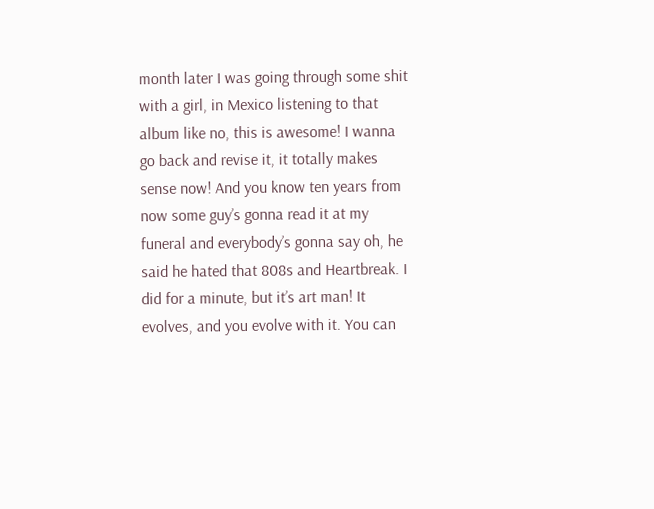month later I was going through some shit with a girl, in Mexico listening to that album like no, this is awesome! I wanna go back and revise it, it totally makes sense now! And you know ten years from now some guy’s gonna read it at my funeral and everybody’s gonna say oh, he said he hated that 808s and Heartbreak. I did for a minute, but it’s art man! It evolves, and you evolve with it. You can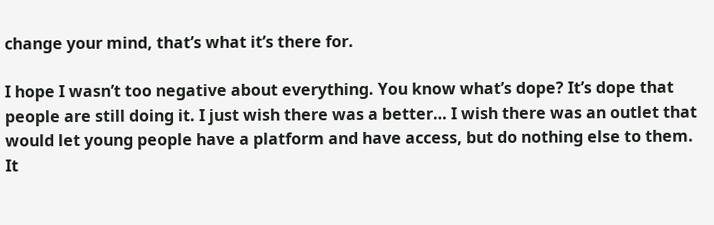change your mind, that’s what it’s there for.

I hope I wasn’t too negative about everything. You know what’s dope? It’s dope that people are still doing it. I just wish there was a better… I wish there was an outlet that would let young people have a platform and have access, but do nothing else to them. It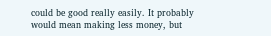could be good really easily. It probably would mean making less money, but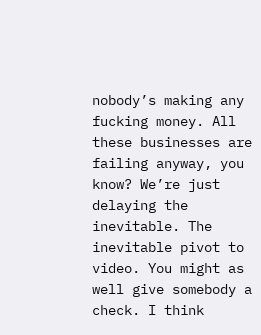nobody’s making any fucking money. All these businesses are failing anyway, you know? We’re just delaying the inevitable. The inevitable pivot to video. You might as well give somebody a check. I think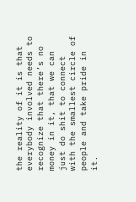the reality of it is that everybody involved needs to recognize that there’s no money in it, that we can just do shit to connect with the smallest circle of people and take pride in it.